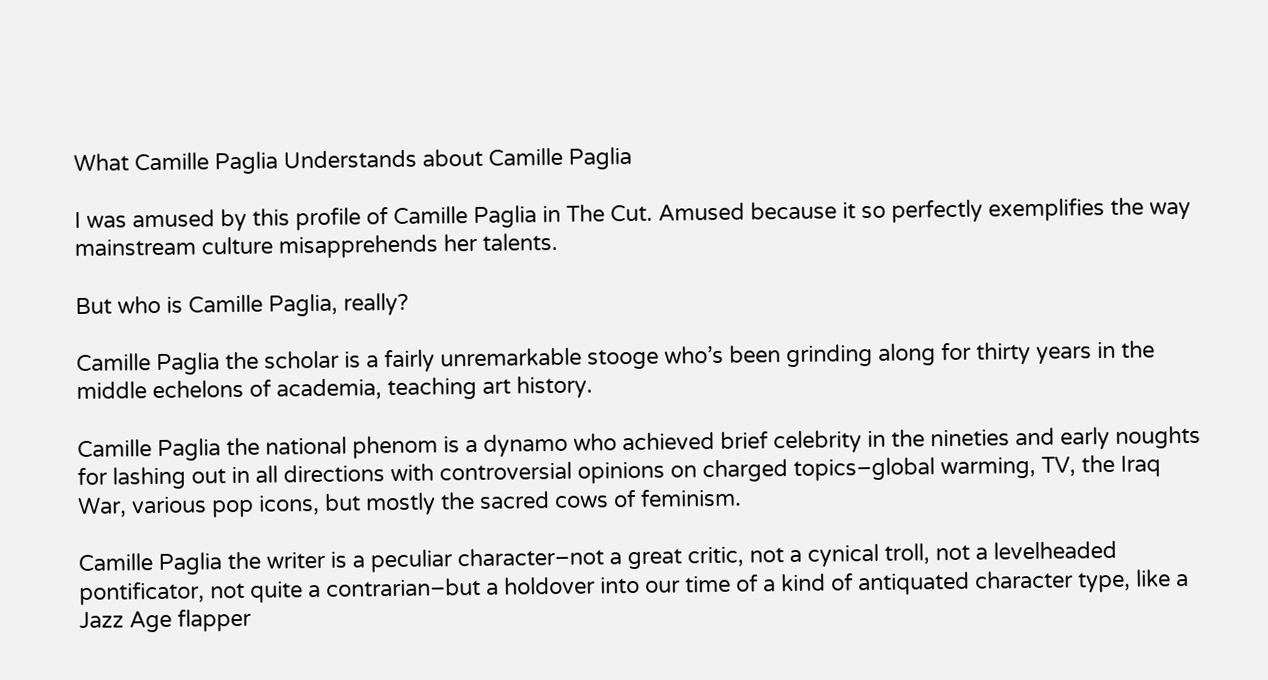What Camille Paglia Understands about Camille Paglia

I was amused by this profile of Camille Paglia in The Cut. Amused because it so perfectly exemplifies the way mainstream culture misapprehends her talents.

But who is Camille Paglia, really?

Camille Paglia the scholar is a fairly unremarkable stooge who’s been grinding along for thirty years in the middle echelons of academia, teaching art history.

Camille Paglia the national phenom is a dynamo who achieved brief celebrity in the nineties and early noughts for lashing out in all directions with controversial opinions on charged topics–global warming, TV, the Iraq War, various pop icons, but mostly the sacred cows of feminism.

Camille Paglia the writer is a peculiar character–not a great critic, not a cynical troll, not a levelheaded pontificator, not quite a contrarian–but a holdover into our time of a kind of antiquated character type, like a Jazz Age flapper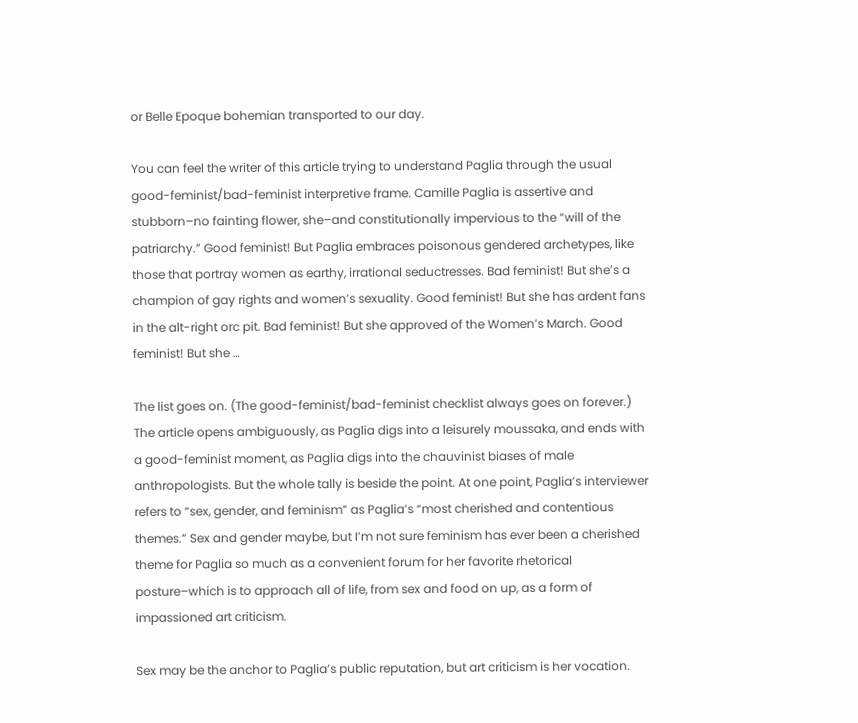or Belle Epoque bohemian transported to our day.

You can feel the writer of this article trying to understand Paglia through the usual good-feminist/bad-feminist interpretive frame. Camille Paglia is assertive and stubborn–no fainting flower, she–and constitutionally impervious to the “will of the patriarchy.” Good feminist! But Paglia embraces poisonous gendered archetypes, like those that portray women as earthy, irrational seductresses. Bad feminist! But she’s a champion of gay rights and women’s sexuality. Good feminist! But she has ardent fans in the alt-right orc pit. Bad feminist! But she approved of the Women’s March. Good feminist! But she …

The list goes on. (The good-feminist/bad-feminist checklist always goes on forever.) The article opens ambiguously, as Paglia digs into a leisurely moussaka, and ends with a good-feminist moment, as Paglia digs into the chauvinist biases of male anthropologists. But the whole tally is beside the point. At one point, Paglia’s interviewer refers to “sex, gender, and feminism” as Paglia’s “most cherished and contentious themes.” Sex and gender maybe, but I’m not sure feminism has ever been a cherished theme for Paglia so much as a convenient forum for her favorite rhetorical posture–which is to approach all of life, from sex and food on up, as a form of impassioned art criticism.

Sex may be the anchor to Paglia’s public reputation, but art criticism is her vocation.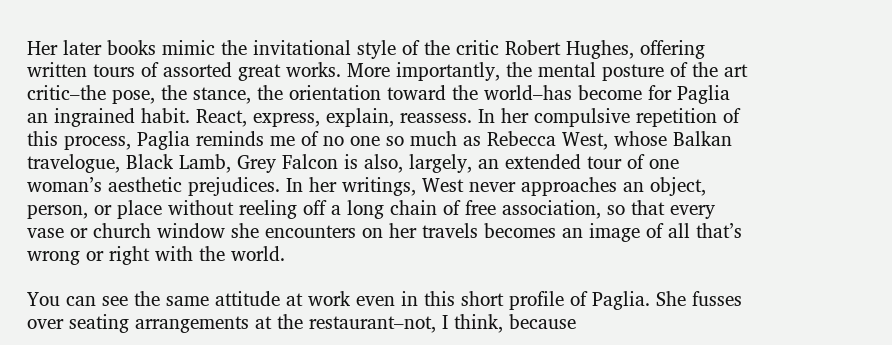Her later books mimic the invitational style of the critic Robert Hughes, offering written tours of assorted great works. More importantly, the mental posture of the art critic–the pose, the stance, the orientation toward the world–has become for Paglia an ingrained habit. React, express, explain, reassess. In her compulsive repetition of this process, Paglia reminds me of no one so much as Rebecca West, whose Balkan travelogue, Black Lamb, Grey Falcon is also, largely, an extended tour of one woman’s aesthetic prejudices. In her writings, West never approaches an object, person, or place without reeling off a long chain of free association, so that every vase or church window she encounters on her travels becomes an image of all that’s wrong or right with the world.

You can see the same attitude at work even in this short profile of Paglia. She fusses over seating arrangements at the restaurant–not, I think, because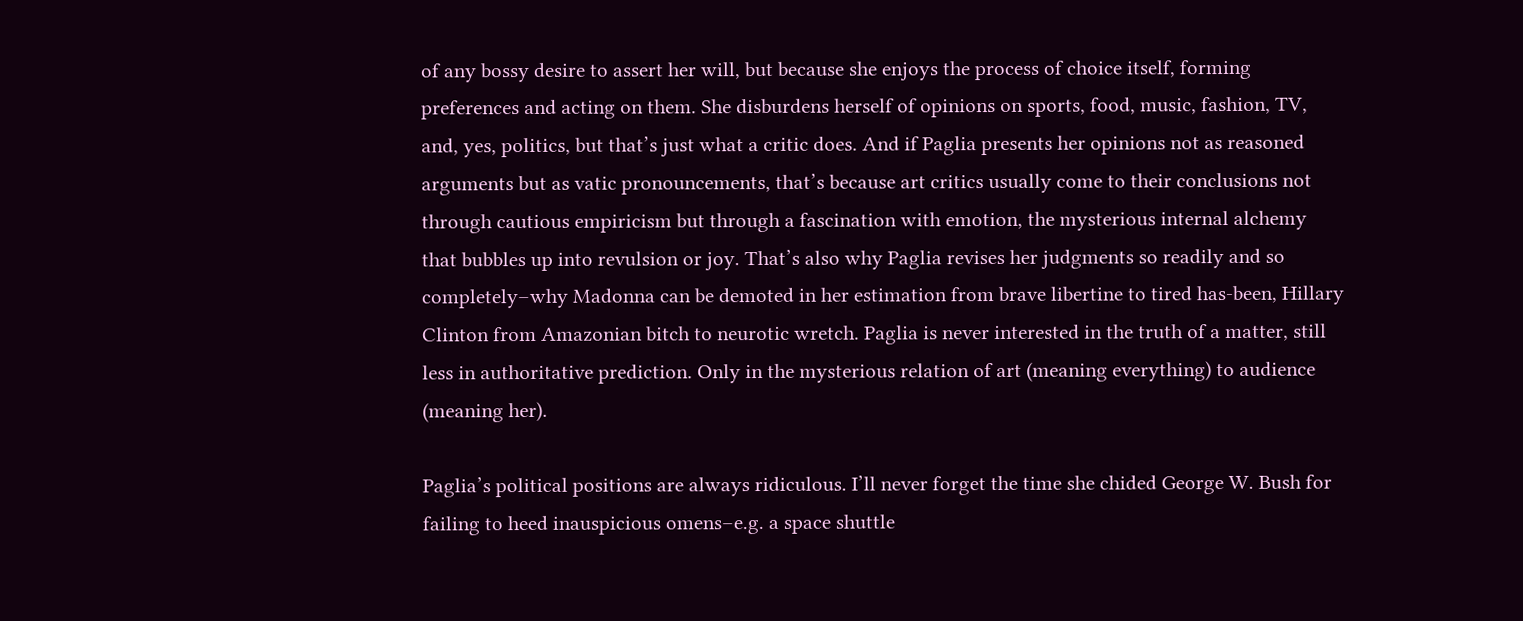of any bossy desire to assert her will, but because she enjoys the process of choice itself, forming preferences and acting on them. She disburdens herself of opinions on sports, food, music, fashion, TV, and, yes, politics, but that’s just what a critic does. And if Paglia presents her opinions not as reasoned arguments but as vatic pronouncements, that’s because art critics usually come to their conclusions not through cautious empiricism but through a fascination with emotion, the mysterious internal alchemy that bubbles up into revulsion or joy. That’s also why Paglia revises her judgments so readily and so completely–why Madonna can be demoted in her estimation from brave libertine to tired has-been, Hillary Clinton from Amazonian bitch to neurotic wretch. Paglia is never interested in the truth of a matter, still less in authoritative prediction. Only in the mysterious relation of art (meaning everything) to audience (meaning her).

Paglia’s political positions are always ridiculous. I’ll never forget the time she chided George W. Bush for failing to heed inauspicious omens–e.g. a space shuttle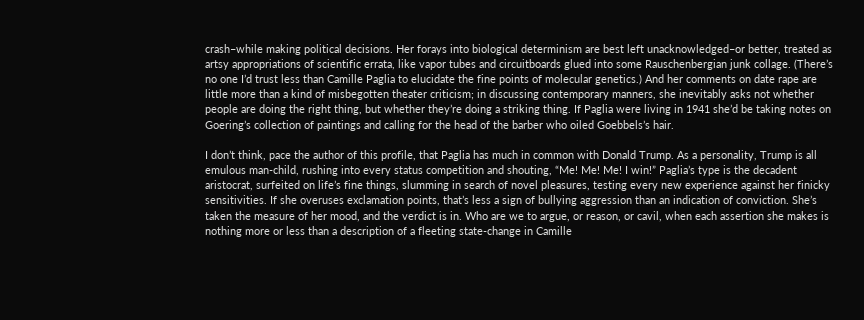crash–while making political decisions. Her forays into biological determinism are best left unacknowledged–or better, treated as artsy appropriations of scientific errata, like vapor tubes and circuitboards glued into some Rauschenbergian junk collage. (There’s no one I’d trust less than Camille Paglia to elucidate the fine points of molecular genetics.) And her comments on date rape are little more than a kind of misbegotten theater criticism; in discussing contemporary manners, she inevitably asks not whether people are doing the right thing, but whether they’re doing a striking thing. If Paglia were living in 1941 she’d be taking notes on Goering’s collection of paintings and calling for the head of the barber who oiled Goebbels’s hair.

I don’t think, pace the author of this profile, that Paglia has much in common with Donald Trump. As a personality, Trump is all emulous man-child, rushing into every status competition and shouting, “Me! Me! Me! I win!” Paglia’s type is the decadent aristocrat, surfeited on life’s fine things, slumming in search of novel pleasures, testing every new experience against her finicky sensitivities. If she overuses exclamation points, that’s less a sign of bullying aggression than an indication of conviction. She’s taken the measure of her mood, and the verdict is in. Who are we to argue, or reason, or cavil, when each assertion she makes is nothing more or less than a description of a fleeting state-change in Camille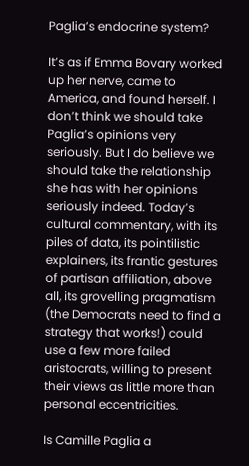Paglia’s endocrine system?

It’s as if Emma Bovary worked up her nerve, came to America, and found herself. I don’t think we should take Paglia’s opinions very seriously. But I do believe we should take the relationship she has with her opinions seriously indeed. Today’s cultural commentary, with its piles of data, its pointilistic explainers, its frantic gestures of partisan affiliation, above all, its grovelling pragmatism (the Democrats need to find a strategy that works!) could use a few more failed aristocrats, willing to present their views as little more than personal eccentricities.

Is Camille Paglia a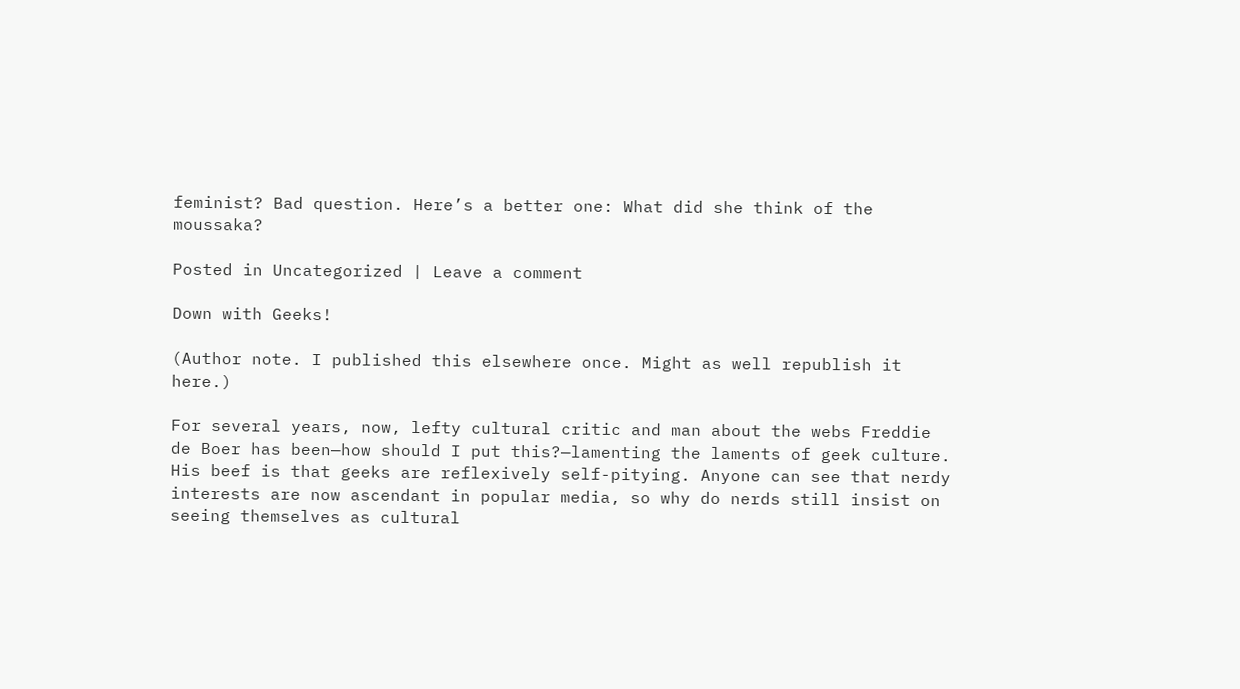feminist? Bad question. Here’s a better one: What did she think of the moussaka?

Posted in Uncategorized | Leave a comment

Down with Geeks!

(Author note. I published this elsewhere once. Might as well republish it here.)

For several years, now, lefty cultural critic and man about the webs Freddie de Boer has been—how should I put this?—lamenting the laments of geek culture. His beef is that geeks are reflexively self-pitying. Anyone can see that nerdy interests are now ascendant in popular media, so why do nerds still insist on seeing themselves as cultural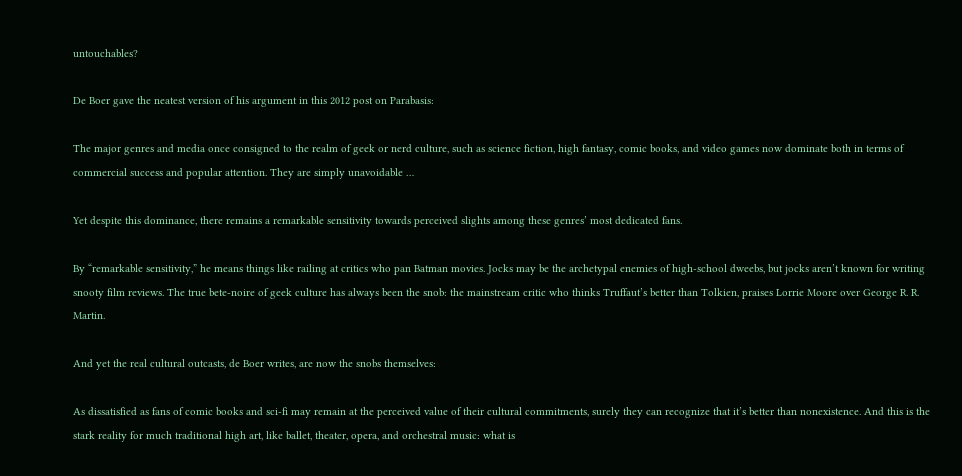untouchables?

De Boer gave the neatest version of his argument in this 2012 post on Parabasis:

The major genres and media once consigned to the realm of geek or nerd culture, such as science fiction, high fantasy, comic books, and video games now dominate both in terms of commercial success and popular attention. They are simply unavoidable …

Yet despite this dominance, there remains a remarkable sensitivity towards perceived slights among these genres’ most dedicated fans.

By “remarkable sensitivity,” he means things like railing at critics who pan Batman movies. Jocks may be the archetypal enemies of high-school dweebs, but jocks aren’t known for writing snooty film reviews. The true bete-noire of geek culture has always been the snob: the mainstream critic who thinks Truffaut’s better than Tolkien, praises Lorrie Moore over George R. R. Martin.

And yet the real cultural outcasts, de Boer writes, are now the snobs themselves:

As dissatisfied as fans of comic books and sci-fi may remain at the perceived value of their cultural commitments, surely they can recognize that it’s better than nonexistence. And this is the stark reality for much traditional high art, like ballet, theater, opera, and orchestral music: what is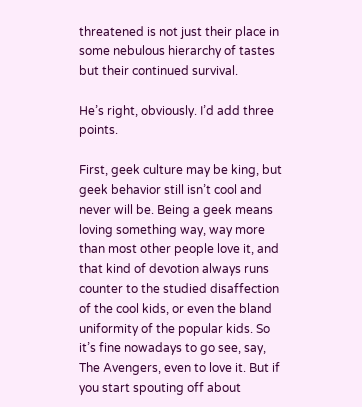threatened is not just their place in some nebulous hierarchy of tastes but their continued survival.

He’s right, obviously. I’d add three points.

First, geek culture may be king, but geek behavior still isn’t cool and never will be. Being a geek means loving something way, way more than most other people love it, and that kind of devotion always runs counter to the studied disaffection of the cool kids, or even the bland uniformity of the popular kids. So it’s fine nowadays to go see, say, The Avengers, even to love it. But if you start spouting off about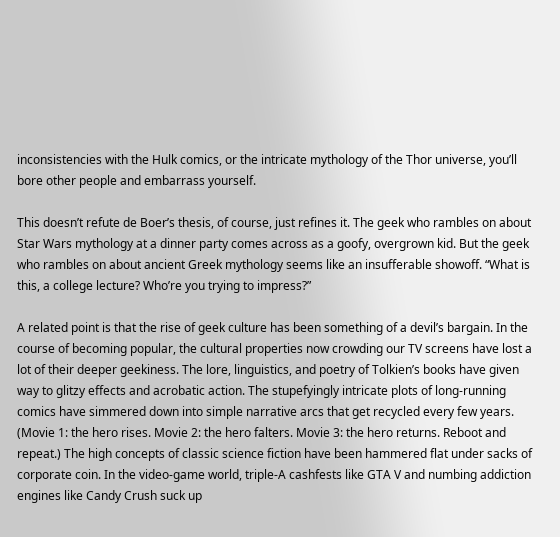inconsistencies with the Hulk comics, or the intricate mythology of the Thor universe, you’ll bore other people and embarrass yourself.

This doesn’t refute de Boer’s thesis, of course, just refines it. The geek who rambles on about Star Wars mythology at a dinner party comes across as a goofy, overgrown kid. But the geek who rambles on about ancient Greek mythology seems like an insufferable showoff. “What is this, a college lecture? Who’re you trying to impress?”

A related point is that the rise of geek culture has been something of a devil’s bargain. In the course of becoming popular, the cultural properties now crowding our TV screens have lost a lot of their deeper geekiness. The lore, linguistics, and poetry of Tolkien’s books have given way to glitzy effects and acrobatic action. The stupefyingly intricate plots of long-running comics have simmered down into simple narrative arcs that get recycled every few years. (Movie 1: the hero rises. Movie 2: the hero falters. Movie 3: the hero returns. Reboot and repeat.) The high concepts of classic science fiction have been hammered flat under sacks of corporate coin. In the video-game world, triple-A cashfests like GTA V and numbing addiction engines like Candy Crush suck up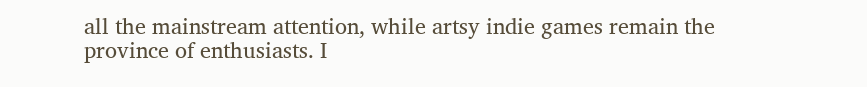all the mainstream attention, while artsy indie games remain the province of enthusiasts. I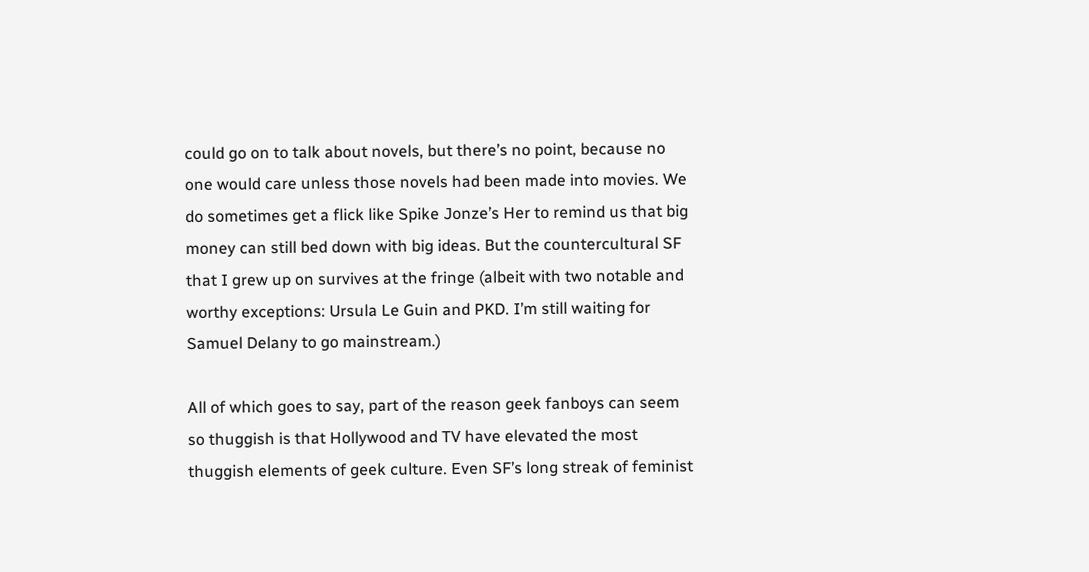could go on to talk about novels, but there’s no point, because no one would care unless those novels had been made into movies. We do sometimes get a flick like Spike Jonze’s Her to remind us that big money can still bed down with big ideas. But the countercultural SF that I grew up on survives at the fringe (albeit with two notable and worthy exceptions: Ursula Le Guin and PKD. I’m still waiting for Samuel Delany to go mainstream.)

All of which goes to say, part of the reason geek fanboys can seem so thuggish is that Hollywood and TV have elevated the most thuggish elements of geek culture. Even SF’s long streak of feminist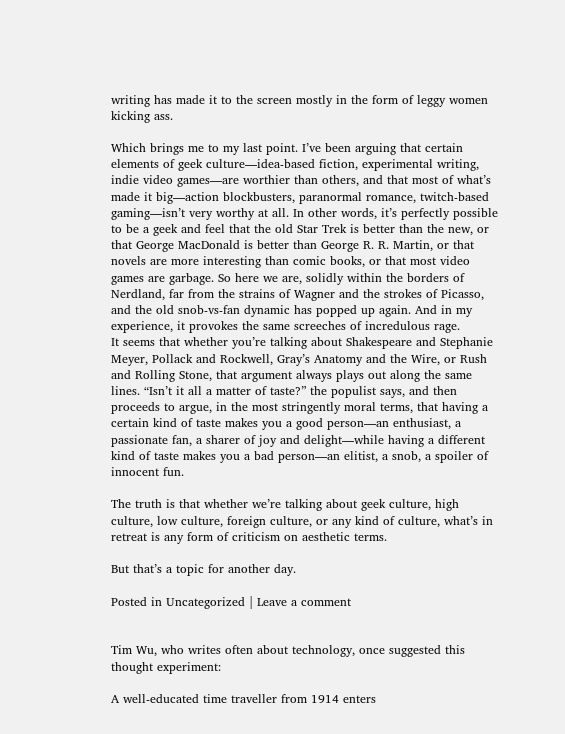writing has made it to the screen mostly in the form of leggy women kicking ass.

Which brings me to my last point. I’ve been arguing that certain elements of geek culture—idea-based fiction, experimental writing, indie video games—are worthier than others, and that most of what’s made it big—action blockbusters, paranormal romance, twitch-based gaming—isn’t very worthy at all. In other words, it’s perfectly possible to be a geek and feel that the old Star Trek is better than the new, or that George MacDonald is better than George R. R. Martin, or that novels are more interesting than comic books, or that most video games are garbage. So here we are, solidly within the borders of Nerdland, far from the strains of Wagner and the strokes of Picasso, and the old snob-vs-fan dynamic has popped up again. And in my experience, it provokes the same screeches of incredulous rage.
It seems that whether you’re talking about Shakespeare and Stephanie Meyer, Pollack and Rockwell, Gray’s Anatomy and the Wire, or Rush and Rolling Stone, that argument always plays out along the same lines. “Isn’t it all a matter of taste?” the populist says, and then proceeds to argue, in the most stringently moral terms, that having a certain kind of taste makes you a good person—an enthusiast, a passionate fan, a sharer of joy and delight—while having a different kind of taste makes you a bad person—an elitist, a snob, a spoiler of innocent fun.

The truth is that whether we’re talking about geek culture, high culture, low culture, foreign culture, or any kind of culture, what’s in retreat is any form of criticism on aesthetic terms.

But that’s a topic for another day.

Posted in Uncategorized | Leave a comment


Tim Wu, who writes often about technology, once suggested this thought experiment:

A well-educated time traveller from 1914 enters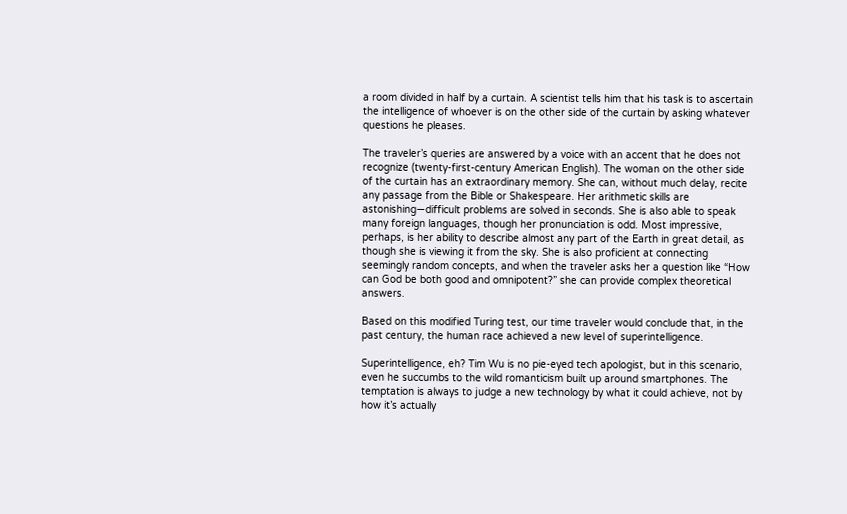a room divided in half by a curtain. A scientist tells him that his task is to ascertain the intelligence of whoever is on the other side of the curtain by asking whatever questions he pleases.

The traveler’s queries are answered by a voice with an accent that he does not recognize (twenty-first-century American English). The woman on the other side of the curtain has an extraordinary memory. She can, without much delay, recite any passage from the Bible or Shakespeare. Her arithmetic skills are astonishing—difficult problems are solved in seconds. She is also able to speak many foreign languages, though her pronunciation is odd. Most impressive, perhaps, is her ability to describe almost any part of the Earth in great detail, as though she is viewing it from the sky. She is also proficient at connecting seemingly random concepts, and when the traveler asks her a question like “How can God be both good and omnipotent?” she can provide complex theoretical answers.

Based on this modified Turing test, our time traveler would conclude that, in the past century, the human race achieved a new level of superintelligence.

Superintelligence, eh? Tim Wu is no pie-eyed tech apologist, but in this scenario, even he succumbs to the wild romanticism built up around smartphones. The temptation is always to judge a new technology by what it could achieve, not by how it’s actually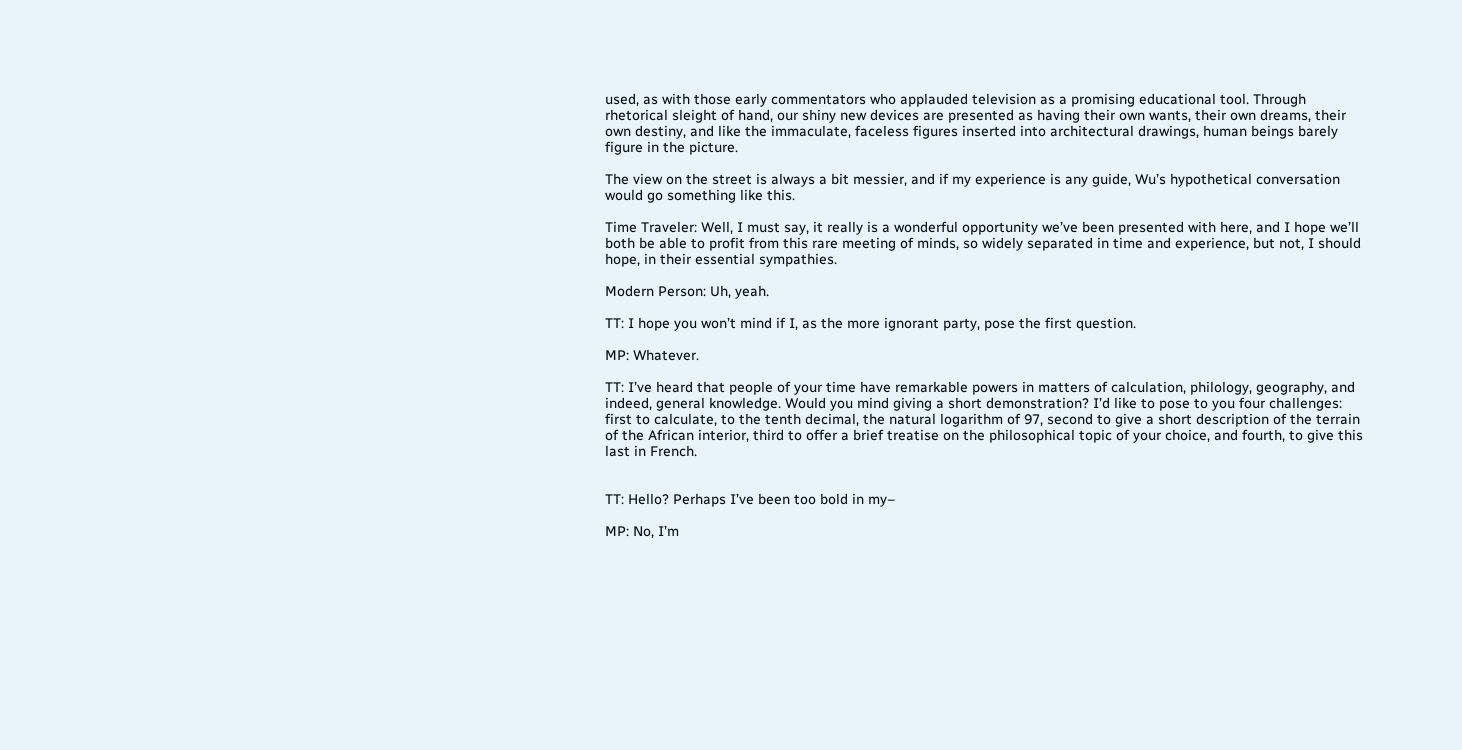used, as with those early commentators who applauded television as a promising educational tool. Through rhetorical sleight of hand, our shiny new devices are presented as having their own wants, their own dreams, their own destiny, and like the immaculate, faceless figures inserted into architectural drawings, human beings barely figure in the picture.

The view on the street is always a bit messier, and if my experience is any guide, Wu’s hypothetical conversation would go something like this.

Time Traveler: Well, I must say, it really is a wonderful opportunity we’ve been presented with here, and I hope we’ll both be able to profit from this rare meeting of minds, so widely separated in time and experience, but not, I should hope, in their essential sympathies.

Modern Person: Uh, yeah.

TT: I hope you won’t mind if I, as the more ignorant party, pose the first question.

MP: Whatever.

TT: I’ve heard that people of your time have remarkable powers in matters of calculation, philology, geography, and indeed, general knowledge. Would you mind giving a short demonstration? I’d like to pose to you four challenges: first to calculate, to the tenth decimal, the natural logarithm of 97, second to give a short description of the terrain of the African interior, third to offer a brief treatise on the philosophical topic of your choice, and fourth, to give this last in French.


TT: Hello? Perhaps I’ve been too bold in my–

MP: No, I’m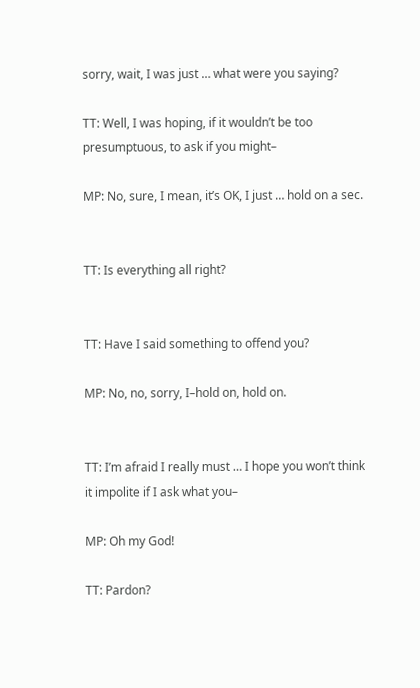sorry, wait, I was just … what were you saying?

TT: Well, I was hoping, if it wouldn’t be too presumptuous, to ask if you might–

MP: No, sure, I mean, it’s OK, I just … hold on a sec.


TT: Is everything all right?


TT: Have I said something to offend you?

MP: No, no, sorry, I–hold on, hold on.


TT: I’m afraid I really must … I hope you won’t think it impolite if I ask what you–

MP: Oh my God!

TT: Pardon?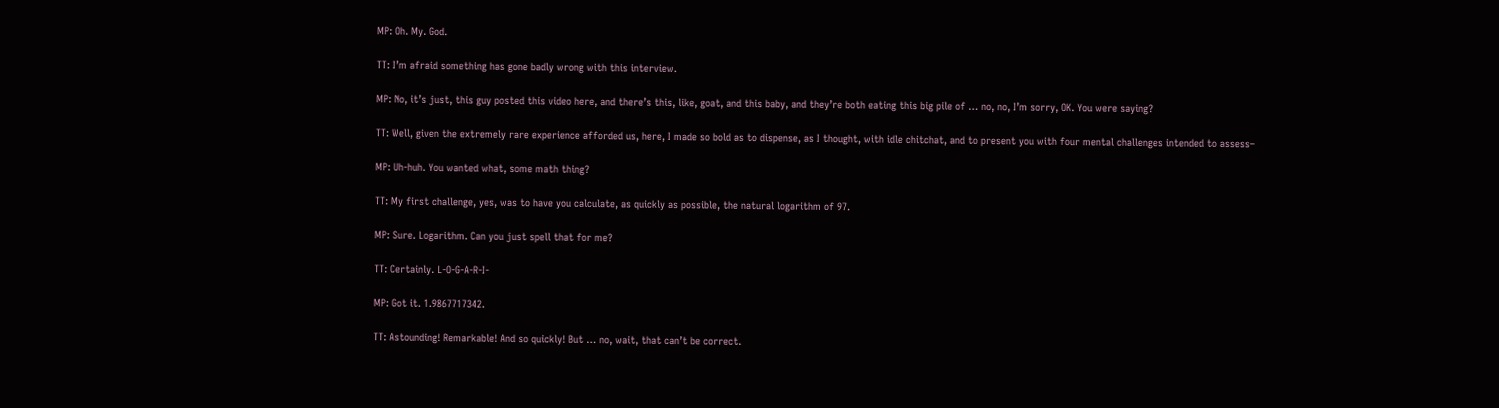MP: Oh. My. God.

TT: I’m afraid something has gone badly wrong with this interview.

MP: No, it’s just, this guy posted this video here, and there’s this, like, goat, and this baby, and they’re both eating this big pile of … no, no, I’m sorry, OK. You were saying?

TT: Well, given the extremely rare experience afforded us, here, I made so bold as to dispense, as I thought, with idle chitchat, and to present you with four mental challenges intended to assess–

MP: Uh-huh. You wanted what, some math thing?

TT: My first challenge, yes, was to have you calculate, as quickly as possible, the natural logarithm of 97.

MP: Sure. Logarithm. Can you just spell that for me?

TT: Certainly. L-O-G-A-R-I-

MP: Got it. 1.9867717342.

TT: Astounding! Remarkable! And so quickly! But … no, wait, that can’t be correct.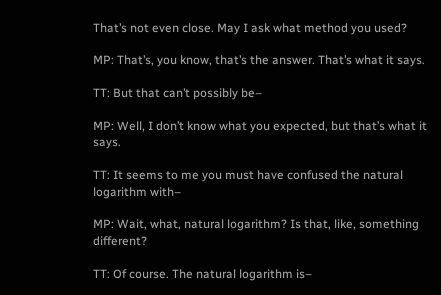That’s not even close. May I ask what method you used?

MP: That’s, you know, that’s the answer. That’s what it says.

TT: But that can’t possibly be–

MP: Well, I don’t know what you expected, but that’s what it says.

TT: It seems to me you must have confused the natural logarithm with–

MP: Wait, what, natural logarithm? Is that, like, something different?

TT: Of course. The natural logarithm is–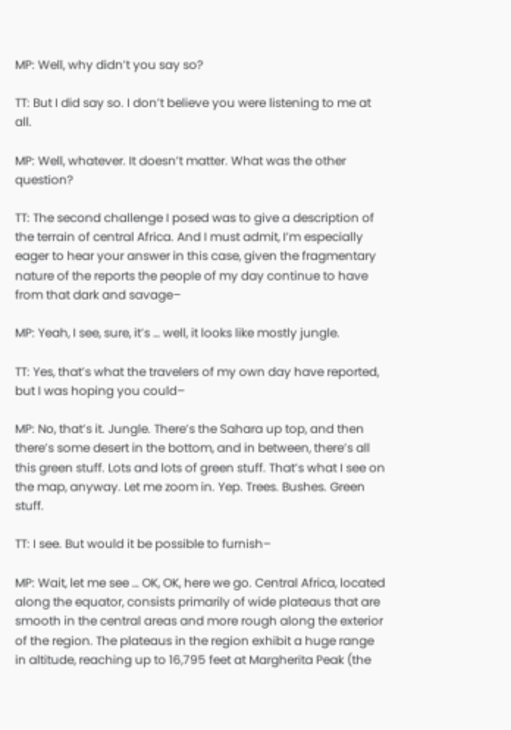MP: Well, why didn’t you say so?

TT: But I did say so. I don’t believe you were listening to me at all.

MP: Well, whatever. It doesn’t matter. What was the other question?

TT: The second challenge I posed was to give a description of the terrain of central Africa. And I must admit, I’m especially eager to hear your answer in this case, given the fragmentary nature of the reports the people of my day continue to have from that dark and savage–

MP: Yeah, I see, sure, it’s … well, it looks like mostly jungle.

TT: Yes, that’s what the travelers of my own day have reported, but I was hoping you could–

MP: No, that’s it. Jungle. There’s the Sahara up top, and then there’s some desert in the bottom, and in between, there’s all this green stuff. Lots and lots of green stuff. That’s what I see on the map, anyway. Let me zoom in. Yep. Trees. Bushes. Green stuff.

TT: I see. But would it be possible to furnish–

MP: Wait, let me see … OK, OK, here we go. Central Africa, located along the equator, consists primarily of wide plateaus that are smooth in the central areas and more rough along the exterior of the region. The plateaus in the region exhibit a huge range in altitude, reaching up to 16,795 feet at Margherita Peak (the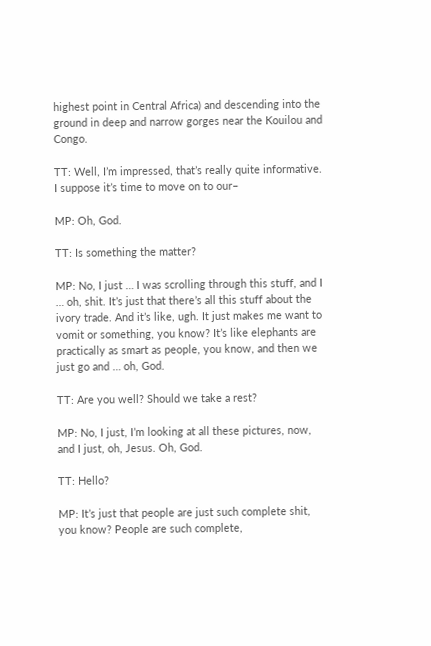highest point in Central Africa) and descending into the ground in deep and narrow gorges near the Kouilou and Congo.

TT: Well, I’m impressed, that’s really quite informative. I suppose it’s time to move on to our–

MP: Oh, God.

TT: Is something the matter?

MP: No, I just … I was scrolling through this stuff, and I … oh, shit. It’s just that there’s all this stuff about the ivory trade. And it’s like, ugh. It just makes me want to vomit or something, you know? It’s like elephants are practically as smart as people, you know, and then we just go and … oh, God.

TT: Are you well? Should we take a rest?

MP: No, I just, I’m looking at all these pictures, now, and I just, oh, Jesus. Oh, God.

TT: Hello?

MP: It’s just that people are just such complete shit, you know? People are such complete,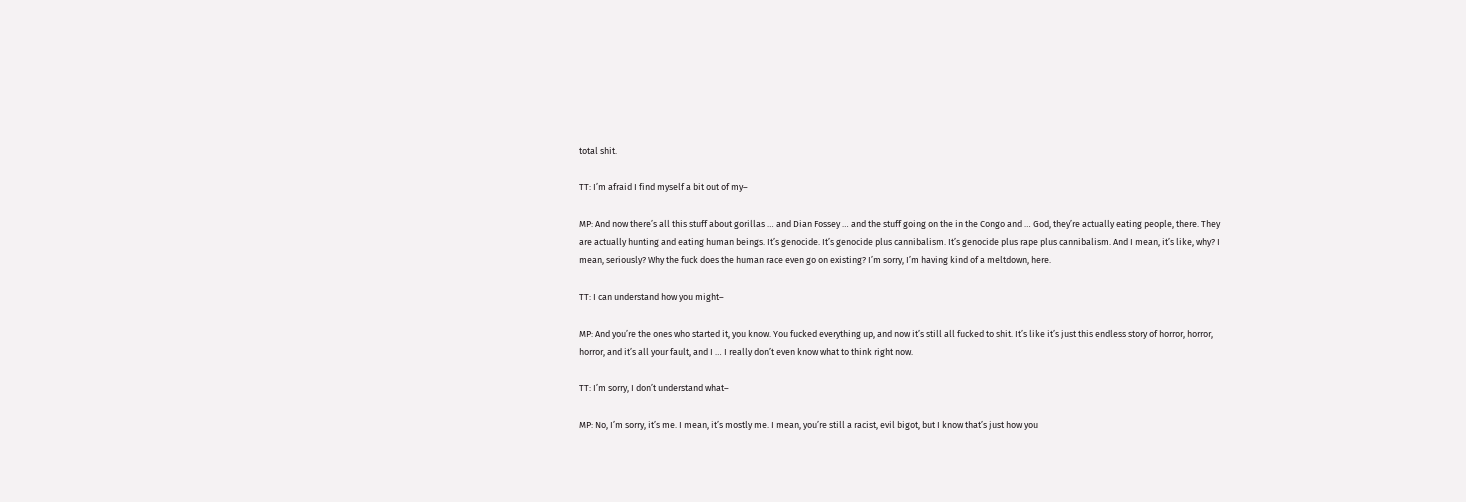total shit.

TT: I’m afraid I find myself a bit out of my–

MP: And now there’s all this stuff about gorillas … and Dian Fossey … and the stuff going on the in the Congo and … God, they’re actually eating people, there. They are actually hunting and eating human beings. It’s genocide. It’s genocide plus cannibalism. It’s genocide plus rape plus cannibalism. And I mean, it’s like, why? I mean, seriously? Why the fuck does the human race even go on existing? I’m sorry, I’m having kind of a meltdown, here.

TT: I can understand how you might–

MP: And you’re the ones who started it, you know. You fucked everything up, and now it’s still all fucked to shit. It’s like it’s just this endless story of horror, horror, horror, and it’s all your fault, and I … I really don’t even know what to think right now.

TT: I’m sorry, I don’t understand what–

MP: No, I’m sorry, it’s me. I mean, it’s mostly me. I mean, you’re still a racist, evil bigot, but I know that’s just how you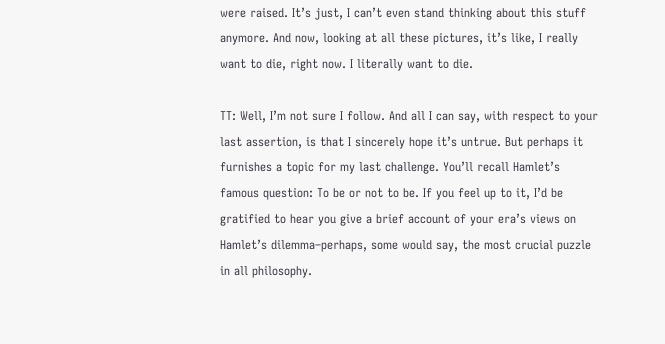were raised. It’s just, I can’t even stand thinking about this stuff anymore. And now, looking at all these pictures, it’s like, I really want to die, right now. I literally want to die.

TT: Well, I’m not sure I follow. And all I can say, with respect to your last assertion, is that I sincerely hope it’s untrue. But perhaps it furnishes a topic for my last challenge. You’ll recall Hamlet’s famous question: To be or not to be. If you feel up to it, I’d be gratified to hear you give a brief account of your era’s views on Hamlet’s dilemma–perhaps, some would say, the most crucial puzzle in all philosophy.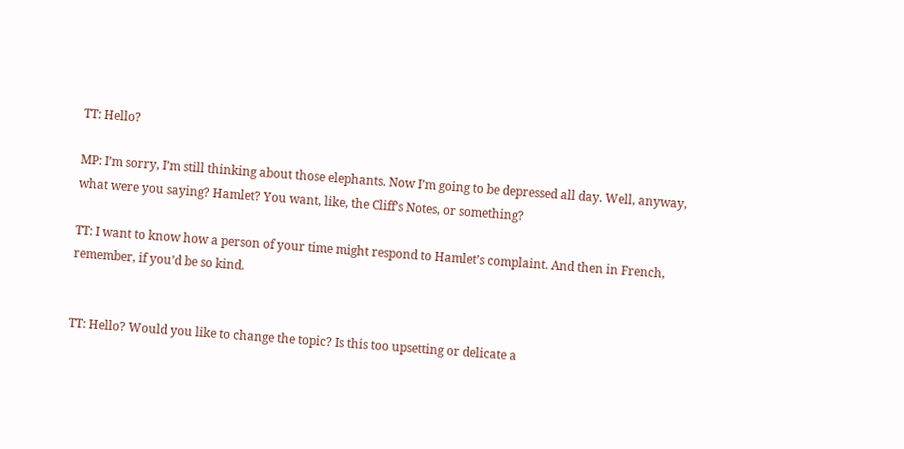TT: Hello?

MP: I’m sorry, I’m still thinking about those elephants. Now I’m going to be depressed all day. Well, anyway, what were you saying? Hamlet? You want, like, the Cliff’s Notes, or something?

TT: I want to know how a person of your time might respond to Hamlet’s complaint. And then in French, remember, if you’d be so kind.


TT: Hello? Would you like to change the topic? Is this too upsetting or delicate a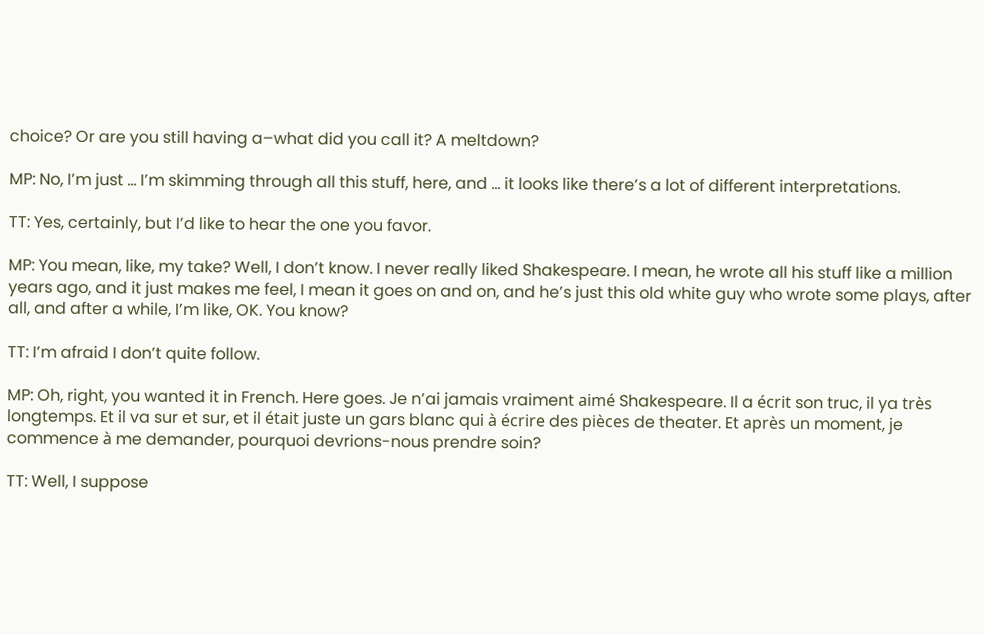choice? Or are you still having a–what did you call it? A meltdown?

MP: No, I’m just … I’m skimming through all this stuff, here, and … it looks like there’s a lot of different interpretations.

TT: Yes, certainly, but I’d like to hear the one you favor.

MP: You mean, like, my take? Well, I don’t know. I never really liked Shakespeare. I mean, he wrote all his stuff like a million years ago, and it just makes me feel, I mean it goes on and on, and he’s just this old white guy who wrote some plays, after all, and after a while, I’m like, OK. You know?

TT: I’m afraid I don’t quite follow.

MP: Oh, right, you wanted it in French. Here goes. Je n’ai jamais vraiment aimé Shakespeare. Il a écrit son truc, il ya très longtemps. Et il va sur et sur, et il était juste un gars blanc qui à écrire des pièces de theater. Et après un moment, je commence à me demander, pourquoi devrions-nous prendre soin?

TT: Well, I suppose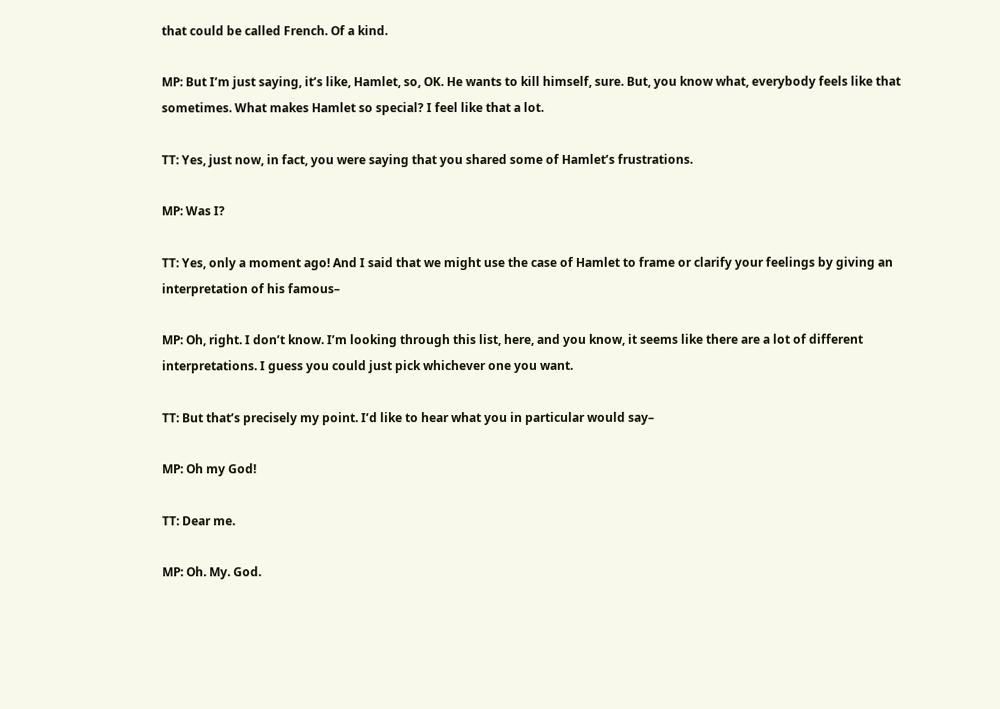that could be called French. Of a kind.

MP: But I’m just saying, it’s like, Hamlet, so, OK. He wants to kill himself, sure. But, you know what, everybody feels like that sometimes. What makes Hamlet so special? I feel like that a lot.

TT: Yes, just now, in fact, you were saying that you shared some of Hamlet’s frustrations.

MP: Was I?

TT: Yes, only a moment ago! And I said that we might use the case of Hamlet to frame or clarify your feelings by giving an interpretation of his famous–

MP: Oh, right. I don’t know. I’m looking through this list, here, and you know, it seems like there are a lot of different interpretations. I guess you could just pick whichever one you want.

TT: But that’s precisely my point. I’d like to hear what you in particular would say–

MP: Oh my God!

TT: Dear me.

MP: Oh. My. God.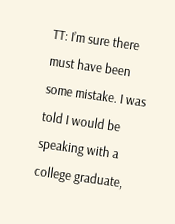TT: I’m sure there must have been some mistake. I was told I would be speaking with a college graduate,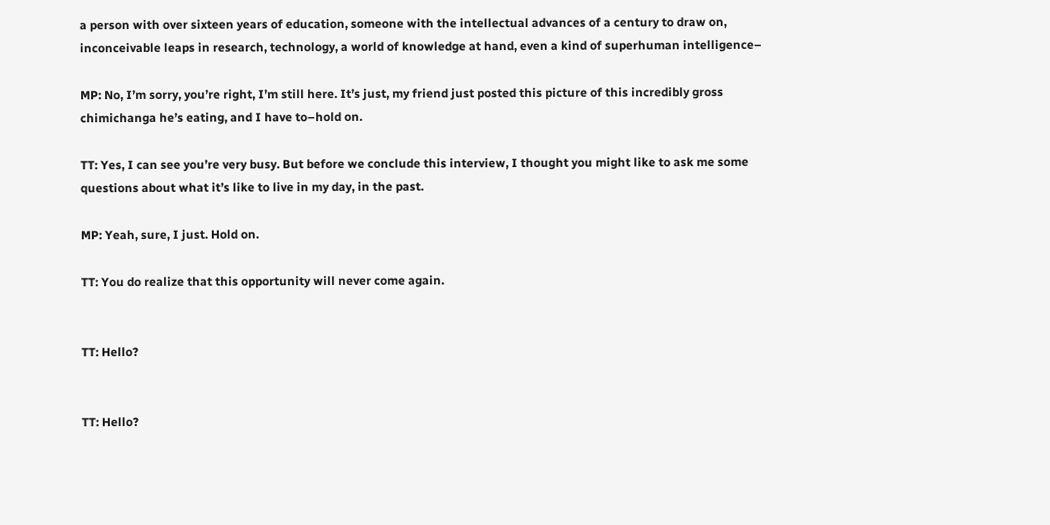a person with over sixteen years of education, someone with the intellectual advances of a century to draw on, inconceivable leaps in research, technology, a world of knowledge at hand, even a kind of superhuman intelligence–

MP: No, I’m sorry, you’re right, I’m still here. It’s just, my friend just posted this picture of this incredibly gross chimichanga he’s eating, and I have to–hold on.

TT: Yes, I can see you’re very busy. But before we conclude this interview, I thought you might like to ask me some questions about what it’s like to live in my day, in the past.

MP: Yeah, sure, I just. Hold on.

TT: You do realize that this opportunity will never come again.


TT: Hello?


TT: Hello?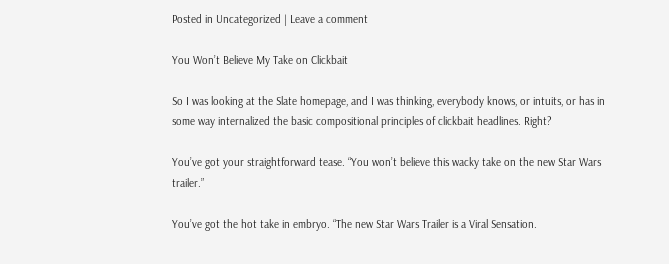Posted in Uncategorized | Leave a comment

You Won’t Believe My Take on Clickbait

So I was looking at the Slate homepage, and I was thinking, everybody knows, or intuits, or has in some way internalized the basic compositional principles of clickbait headlines. Right?

You’ve got your straightforward tease. “You won’t believe this wacky take on the new Star Wars trailer.”

You’ve got the hot take in embryo. “The new Star Wars Trailer is a Viral Sensation.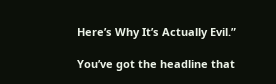Here’s Why It’s Actually Evil.”

You’ve got the headline that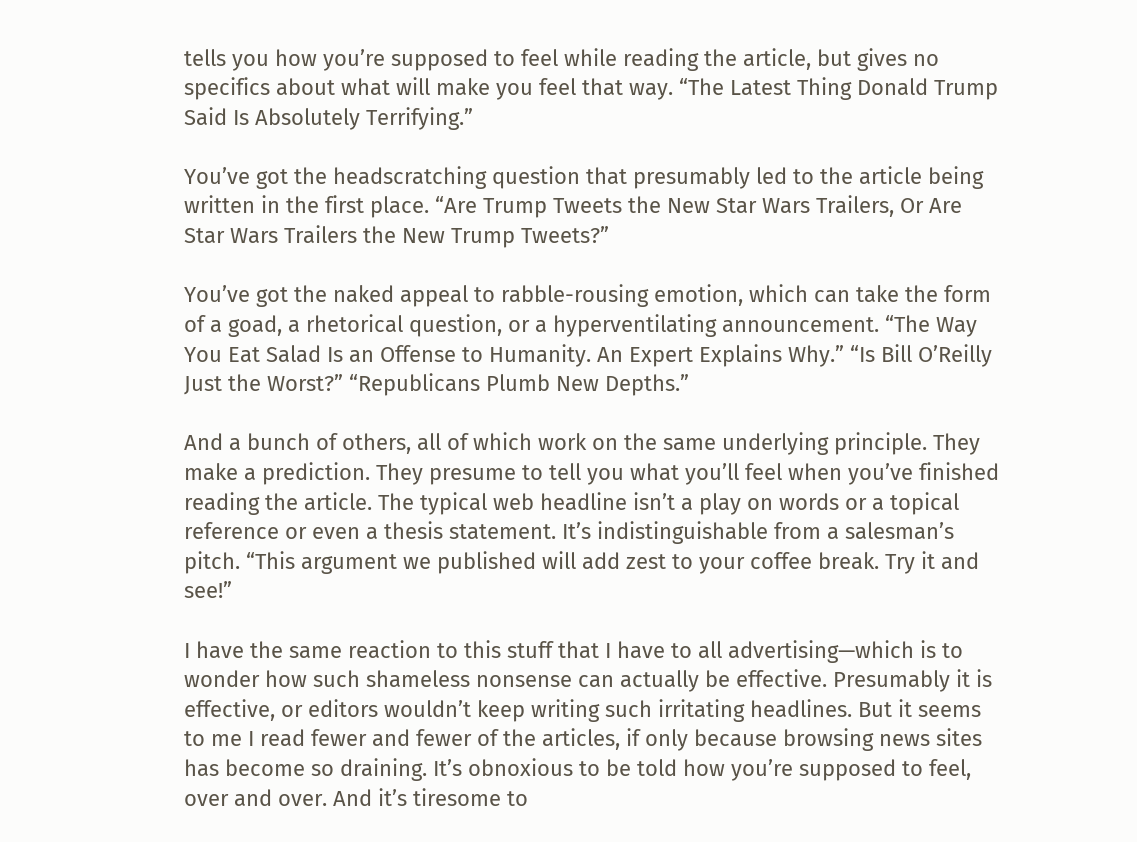tells you how you’re supposed to feel while reading the article, but gives no specifics about what will make you feel that way. “The Latest Thing Donald Trump Said Is Absolutely Terrifying.”

You’ve got the headscratching question that presumably led to the article being written in the first place. “Are Trump Tweets the New Star Wars Trailers, Or Are Star Wars Trailers the New Trump Tweets?”

You’ve got the naked appeal to rabble-rousing emotion, which can take the form of a goad, a rhetorical question, or a hyperventilating announcement. “The Way You Eat Salad Is an Offense to Humanity. An Expert Explains Why.” “Is Bill O’Reilly Just the Worst?” “Republicans Plumb New Depths.”

And a bunch of others, all of which work on the same underlying principle. They make a prediction. They presume to tell you what you’ll feel when you’ve finished reading the article. The typical web headline isn’t a play on words or a topical reference or even a thesis statement. It’s indistinguishable from a salesman’s pitch. “This argument we published will add zest to your coffee break. Try it and see!”

I have the same reaction to this stuff that I have to all advertising—which is to wonder how such shameless nonsense can actually be effective. Presumably it is effective, or editors wouldn’t keep writing such irritating headlines. But it seems to me I read fewer and fewer of the articles, if only because browsing news sites has become so draining. It’s obnoxious to be told how you’re supposed to feel, over and over. And it’s tiresome to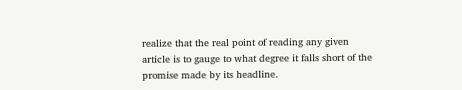realize that the real point of reading any given article is to gauge to what degree it falls short of the promise made by its headline.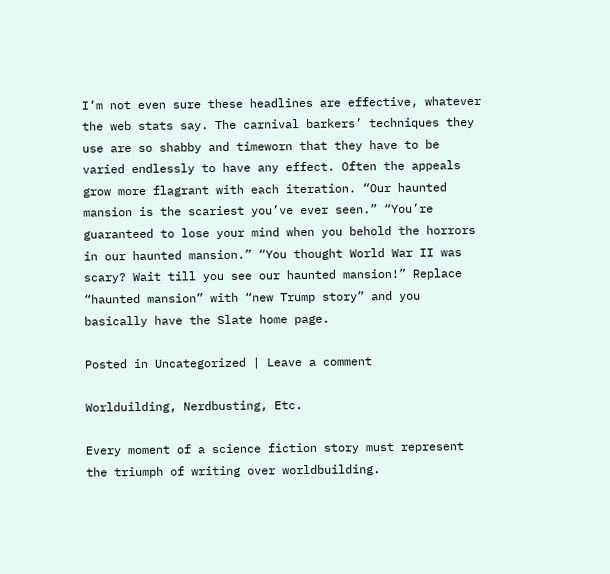I’m not even sure these headlines are effective, whatever the web stats say. The carnival barkers’ techniques they use are so shabby and timeworn that they have to be varied endlessly to have any effect. Often the appeals grow more flagrant with each iteration. “Our haunted mansion is the scariest you’ve ever seen.” “You’re guaranteed to lose your mind when you behold the horrors in our haunted mansion.” “You thought World War II was scary? Wait till you see our haunted mansion!” Replace “haunted mansion” with “new Trump story” and you basically have the Slate home page.

Posted in Uncategorized | Leave a comment

Worlduilding, Nerdbusting, Etc.

Every moment of a science fiction story must represent the triumph of writing over worldbuilding.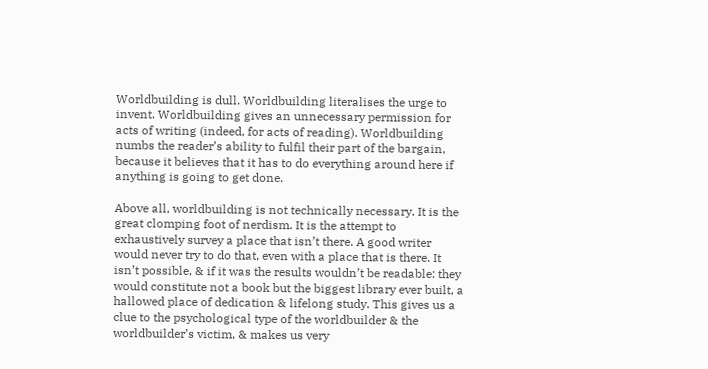Worldbuilding is dull. Worldbuilding literalises the urge to invent. Worldbuilding gives an unnecessary permission for acts of writing (indeed, for acts of reading). Worldbuilding numbs the reader’s ability to fulfil their part of the bargain, because it believes that it has to do everything around here if anything is going to get done.

Above all, worldbuilding is not technically necessary. It is the great clomping foot of nerdism. It is the attempt to exhaustively survey a place that isn’t there. A good writer would never try to do that, even with a place that is there. It isn’t possible, & if it was the results wouldn’t be readable: they would constitute not a book but the biggest library ever built, a hallowed place of dedication & lifelong study. This gives us a clue to the psychological type of the worldbuilder & the worldbuilder’s victim, & makes us very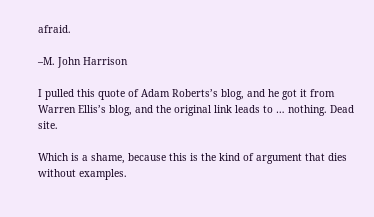afraid.

–M. John Harrison

I pulled this quote of Adam Roberts’s blog, and he got it from Warren Ellis’s blog, and the original link leads to … nothing. Dead site.

Which is a shame, because this is the kind of argument that dies without examples.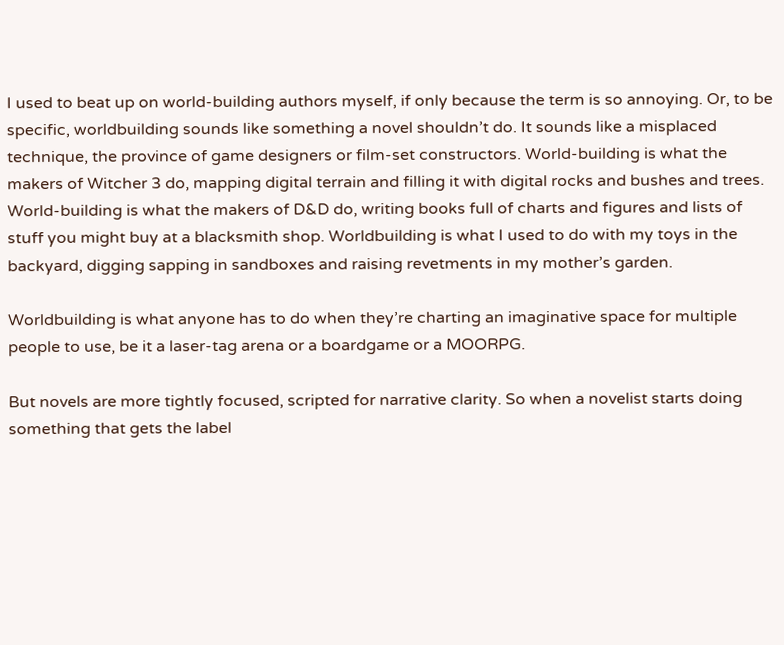I used to beat up on world-building authors myself, if only because the term is so annoying. Or, to be specific, worldbuilding sounds like something a novel shouldn’t do. It sounds like a misplaced technique, the province of game designers or film-set constructors. World-building is what the makers of Witcher 3 do, mapping digital terrain and filling it with digital rocks and bushes and trees. World-building is what the makers of D&D do, writing books full of charts and figures and lists of stuff you might buy at a blacksmith shop. Worldbuilding is what I used to do with my toys in the backyard, digging sapping in sandboxes and raising revetments in my mother’s garden.

Worldbuilding is what anyone has to do when they’re charting an imaginative space for multiple people to use, be it a laser-tag arena or a boardgame or a MOORPG.

But novels are more tightly focused, scripted for narrative clarity. So when a novelist starts doing something that gets the label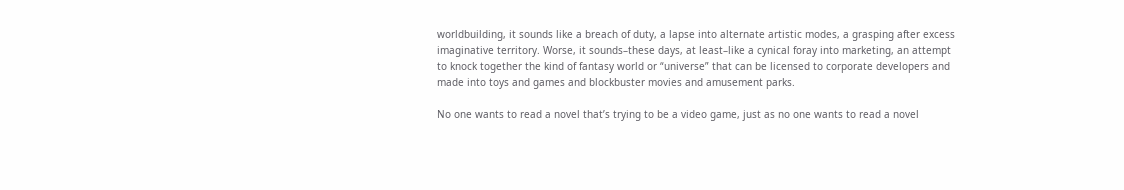worldbuilding, it sounds like a breach of duty, a lapse into alternate artistic modes, a grasping after excess imaginative territory. Worse, it sounds–these days, at least–like a cynical foray into marketing, an attempt to knock together the kind of fantasy world or “universe” that can be licensed to corporate developers and made into toys and games and blockbuster movies and amusement parks.

No one wants to read a novel that’s trying to be a video game, just as no one wants to read a novel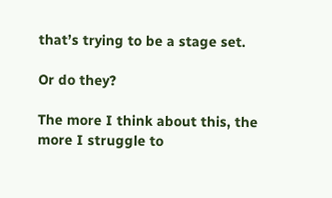that’s trying to be a stage set.

Or do they?

The more I think about this, the more I struggle to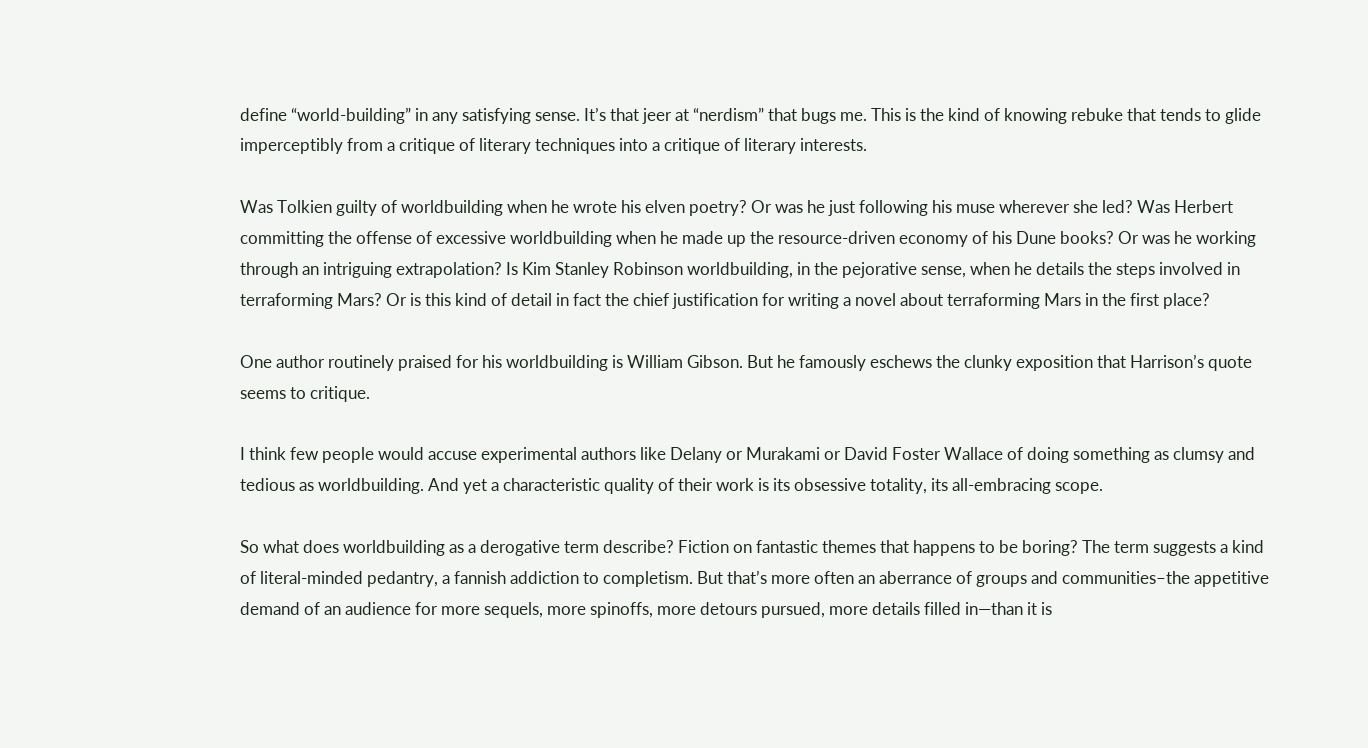define “world-building” in any satisfying sense. It’s that jeer at “nerdism” that bugs me. This is the kind of knowing rebuke that tends to glide imperceptibly from a critique of literary techniques into a critique of literary interests.

Was Tolkien guilty of worldbuilding when he wrote his elven poetry? Or was he just following his muse wherever she led? Was Herbert committing the offense of excessive worldbuilding when he made up the resource-driven economy of his Dune books? Or was he working through an intriguing extrapolation? Is Kim Stanley Robinson worldbuilding, in the pejorative sense, when he details the steps involved in terraforming Mars? Or is this kind of detail in fact the chief justification for writing a novel about terraforming Mars in the first place?

One author routinely praised for his worldbuilding is William Gibson. But he famously eschews the clunky exposition that Harrison’s quote seems to critique.

I think few people would accuse experimental authors like Delany or Murakami or David Foster Wallace of doing something as clumsy and tedious as worldbuilding. And yet a characteristic quality of their work is its obsessive totality, its all-embracing scope.

So what does worldbuilding as a derogative term describe? Fiction on fantastic themes that happens to be boring? The term suggests a kind of literal-minded pedantry, a fannish addiction to completism. But that’s more often an aberrance of groups and communities–the appetitive demand of an audience for more sequels, more spinoffs, more detours pursued, more details filled in—than it is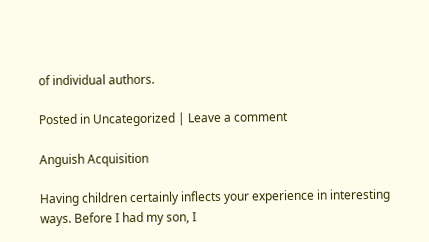of individual authors.

Posted in Uncategorized | Leave a comment

Anguish Acquisition

Having children certainly inflects your experience in interesting ways. Before I had my son, I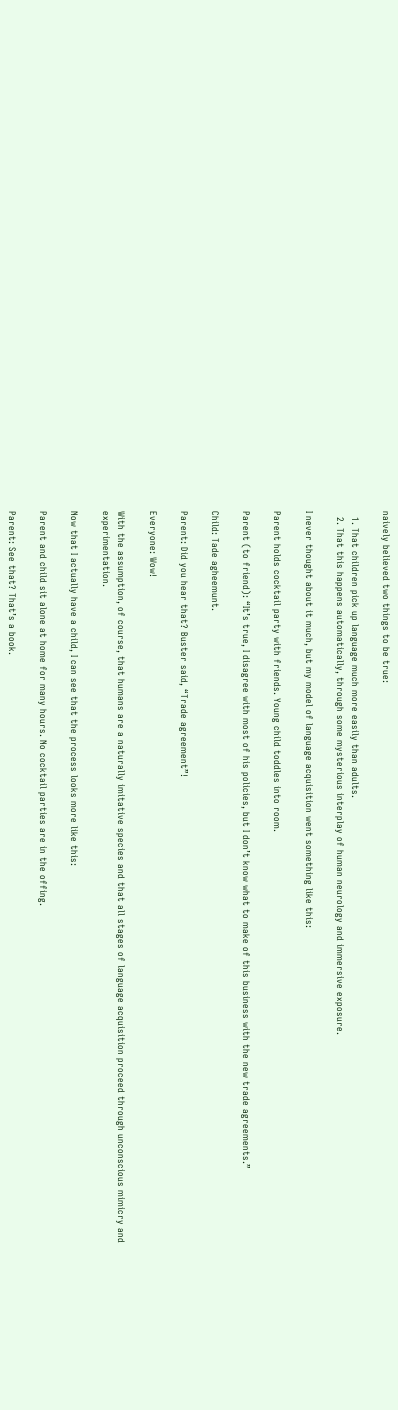naively believed two things to be true:

  1. That children pick up language much more easily than adults.
  2. That this happens automatically, through some mysterious interplay of human neurology and immersive exposure.

I never thought about it much, but my model of language acquisition went something like this:

Parent holds cocktail party with friends. Young child toddles into room.

Parent (to friend): “It’s true, I disagree with most of his policies, but I don’t know what to make of this business with the new trade agreements.”

Child: Tade agheemunt.

Parent: Did you hear that? Buster said, “Trade agreement”!

Everyone: Wow!

With the assumption, of course, that humans are a naturally imitative species and that all stages of language acquisition proceed through unconscious mimicry and experimentation.

Now that I actually have a child, I can see that the process looks more like this:

Parent and child sit alone at home for many hours. No cocktail parties are in the offing.

Parent: See that? That’s a book.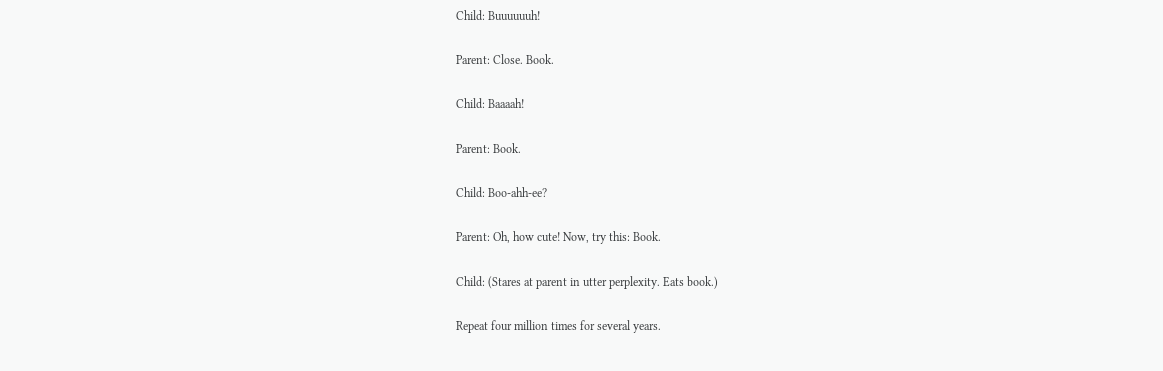Child: Buuuuuuh!

Parent: Close. Book.

Child: Baaaah!

Parent: Book.

Child: Boo-ahh-ee?

Parent: Oh, how cute! Now, try this: Book.

Child: (Stares at parent in utter perplexity. Eats book.)

Repeat four million times for several years.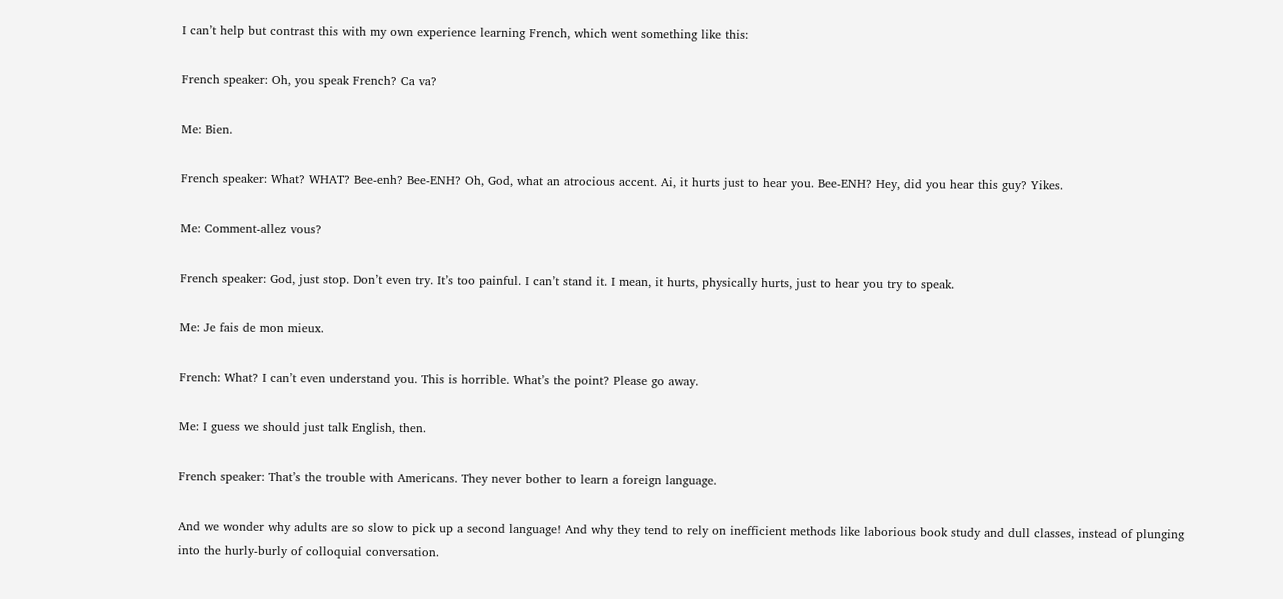I can’t help but contrast this with my own experience learning French, which went something like this:

French speaker: Oh, you speak French? Ca va?

Me: Bien.

French speaker: What? WHAT? Bee-enh? Bee-ENH? Oh, God, what an atrocious accent. Ai, it hurts just to hear you. Bee-ENH? Hey, did you hear this guy? Yikes.

Me: Comment-allez vous?

French speaker: God, just stop. Don’t even try. It’s too painful. I can’t stand it. I mean, it hurts, physically hurts, just to hear you try to speak.

Me: Je fais de mon mieux.

French: What? I can’t even understand you. This is horrible. What’s the point? Please go away.

Me: I guess we should just talk English, then.

French speaker: That’s the trouble with Americans. They never bother to learn a foreign language.

And we wonder why adults are so slow to pick up a second language! And why they tend to rely on inefficient methods like laborious book study and dull classes, instead of plunging into the hurly-burly of colloquial conversation.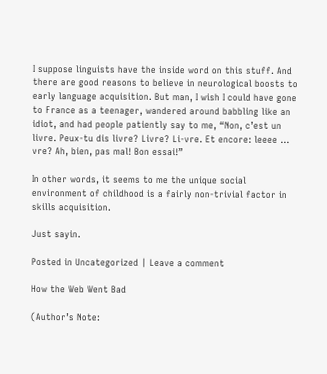I suppose linguists have the inside word on this stuff. And there are good reasons to believe in neurological boosts to early language acquisition. But man, I wish I could have gone to France as a teenager, wandered around babbling like an idiot, and had people patiently say to me, “Non, c’est un livre. Peux-tu dis livre? Livre? Li-vre. Et encore: leeee … vre? Ah, bien, pas mal! Bon essai!”

In other words, it seems to me the unique social environment of childhood is a fairly non-trivial factor in skills acquisition.

Just sayin.

Posted in Uncategorized | Leave a comment

How the Web Went Bad

(Author’s Note: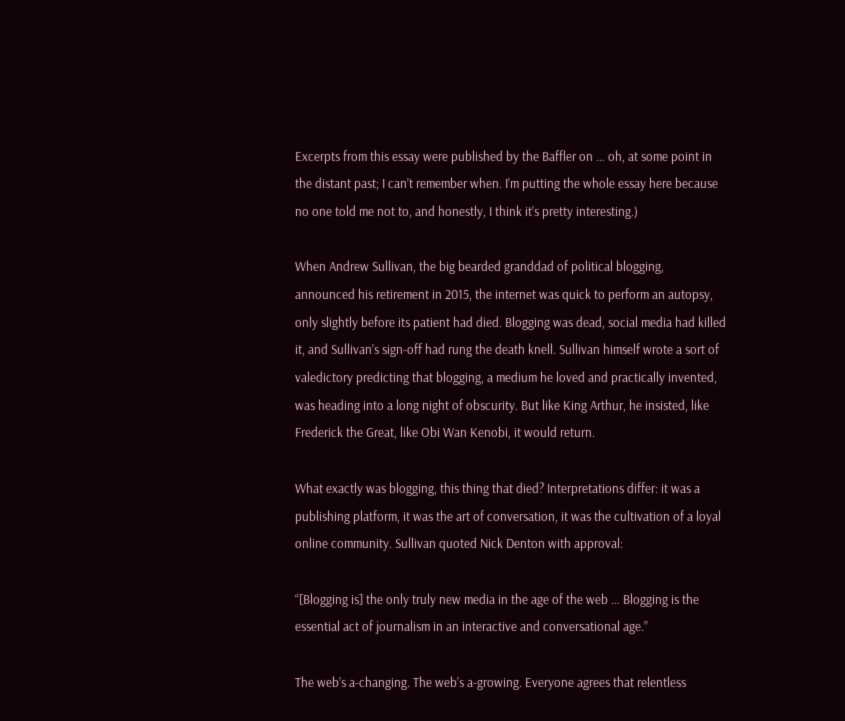Excerpts from this essay were published by the Baffler on … oh, at some point in the distant past; I can’t remember when. I’m putting the whole essay here because no one told me not to, and honestly, I think it’s pretty interesting.)

When Andrew Sullivan, the big bearded granddad of political blogging, announced his retirement in 2015, the internet was quick to perform an autopsy, only slightly before its patient had died. Blogging was dead, social media had killed it, and Sullivan’s sign-off had rung the death knell. Sullivan himself wrote a sort of valedictory predicting that blogging, a medium he loved and practically invented, was heading into a long night of obscurity. But like King Arthur, he insisted, like Frederick the Great, like Obi Wan Kenobi, it would return.

What exactly was blogging, this thing that died? Interpretations differ: it was a publishing platform, it was the art of conversation, it was the cultivation of a loyal online community. Sullivan quoted Nick Denton with approval:

“[Blogging is] the only truly new media in the age of the web … Blogging is the essential act of journalism in an interactive and conversational age.”

The web’s a-changing. The web’s a-growing. Everyone agrees that relentless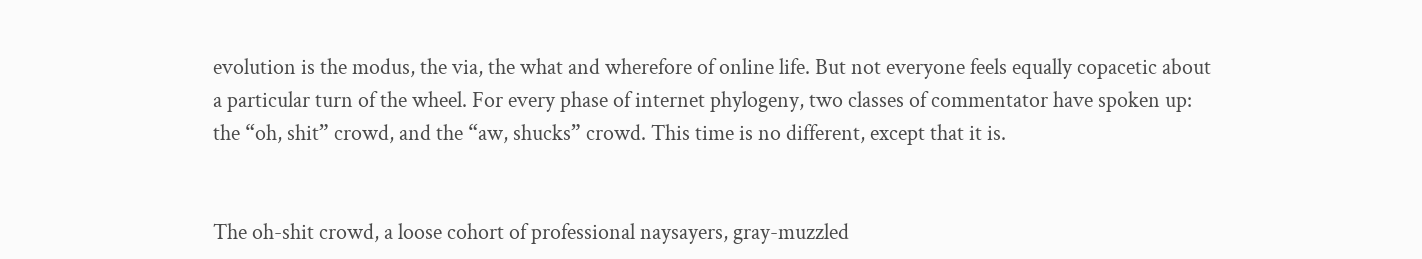evolution is the modus, the via, the what and wherefore of online life. But not everyone feels equally copacetic about a particular turn of the wheel. For every phase of internet phylogeny, two classes of commentator have spoken up: the “oh, shit” crowd, and the “aw, shucks” crowd. This time is no different, except that it is.


The oh-shit crowd, a loose cohort of professional naysayers, gray-muzzled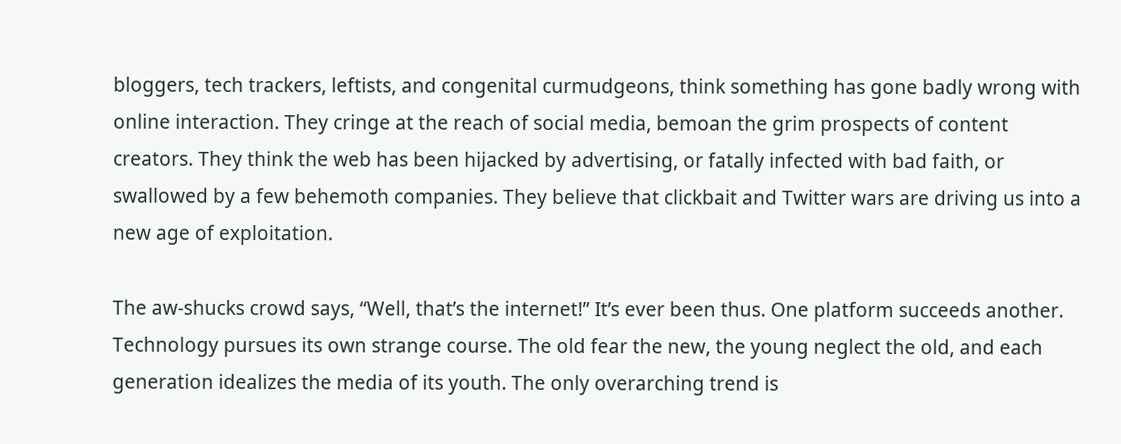bloggers, tech trackers, leftists, and congenital curmudgeons, think something has gone badly wrong with online interaction. They cringe at the reach of social media, bemoan the grim prospects of content creators. They think the web has been hijacked by advertising, or fatally infected with bad faith, or swallowed by a few behemoth companies. They believe that clickbait and Twitter wars are driving us into a new age of exploitation.

The aw-shucks crowd says, “Well, that’s the internet!” It’s ever been thus. One platform succeeds another. Technology pursues its own strange course. The old fear the new, the young neglect the old, and each generation idealizes the media of its youth. The only overarching trend is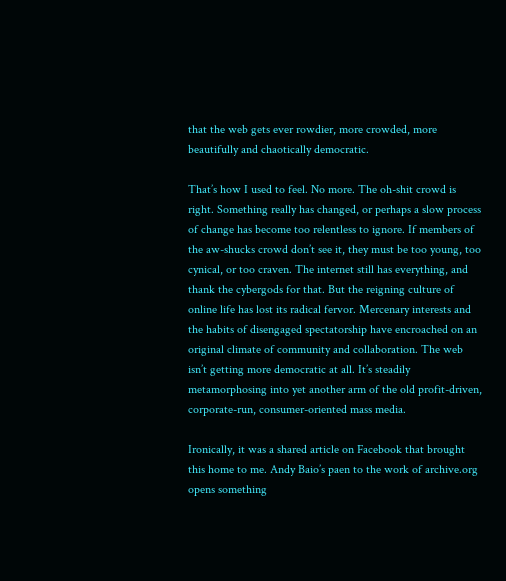that the web gets ever rowdier, more crowded, more beautifully and chaotically democratic.

That’s how I used to feel. No more. The oh-shit crowd is right. Something really has changed, or perhaps a slow process of change has become too relentless to ignore. If members of the aw-shucks crowd don’t see it, they must be too young, too cynical, or too craven. The internet still has everything, and thank the cybergods for that. But the reigning culture of online life has lost its radical fervor. Mercenary interests and the habits of disengaged spectatorship have encroached on an original climate of community and collaboration. The web isn’t getting more democratic at all. It’s steadily metamorphosing into yet another arm of the old profit-driven, corporate-run, consumer-oriented mass media.

Ironically, it was a shared article on Facebook that brought this home to me. Andy Baio’s paen to the work of archive.org opens something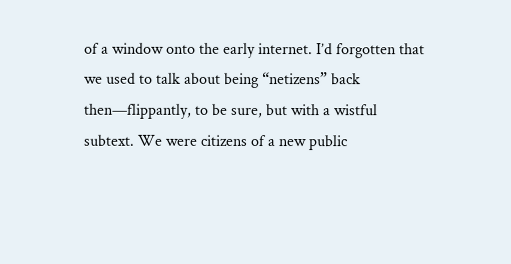of a window onto the early internet. I’d forgotten that we used to talk about being “netizens” back then—flippantly, to be sure, but with a wistful subtext. We were citizens of a new public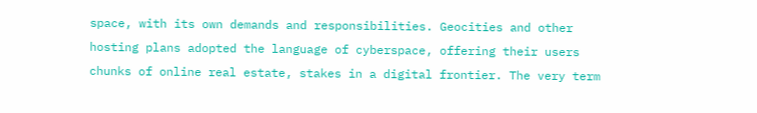space, with its own demands and responsibilities. Geocities and other hosting plans adopted the language of cyberspace, offering their users chunks of online real estate, stakes in a digital frontier. The very term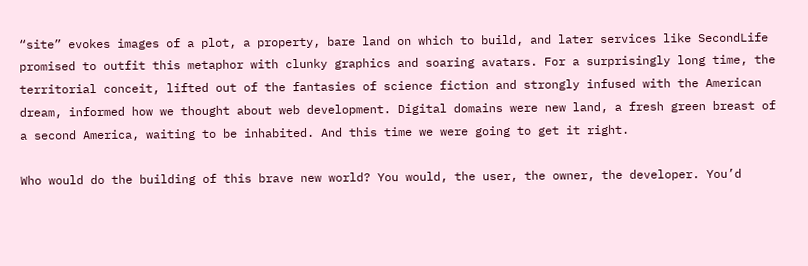“site” evokes images of a plot, a property, bare land on which to build, and later services like SecondLife promised to outfit this metaphor with clunky graphics and soaring avatars. For a surprisingly long time, the territorial conceit, lifted out of the fantasies of science fiction and strongly infused with the American dream, informed how we thought about web development. Digital domains were new land, a fresh green breast of a second America, waiting to be inhabited. And this time we were going to get it right.

Who would do the building of this brave new world? You would, the user, the owner, the developer. You’d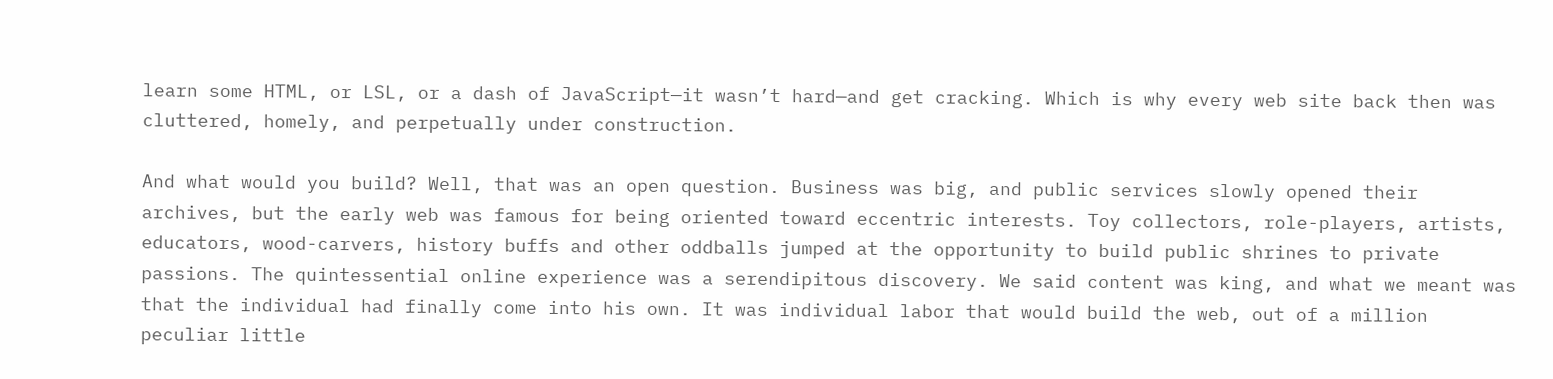learn some HTML, or LSL, or a dash of JavaScript—it wasn’t hard—and get cracking. Which is why every web site back then was cluttered, homely, and perpetually under construction.

And what would you build? Well, that was an open question. Business was big, and public services slowly opened their archives, but the early web was famous for being oriented toward eccentric interests. Toy collectors, role-players, artists, educators, wood-carvers, history buffs and other oddballs jumped at the opportunity to build public shrines to private passions. The quintessential online experience was a serendipitous discovery. We said content was king, and what we meant was that the individual had finally come into his own. It was individual labor that would build the web, out of a million peculiar little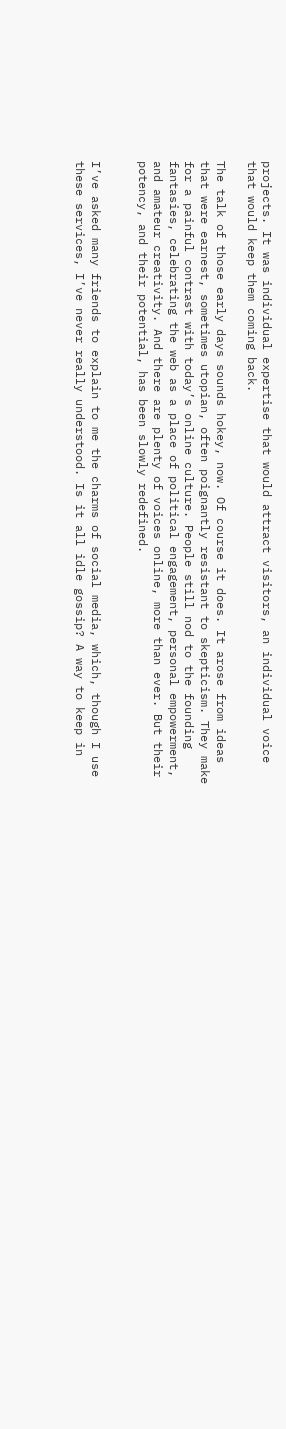projects. It was individual expertise that would attract visitors, an individual voice that would keep them coming back.

The talk of those early days sounds hokey, now. Of course it does. It arose from ideas that were earnest, sometimes utopian, often poignantly resistant to skepticism. They make for a painful contrast with today’s online culture. People still nod to the founding fantasies, celebrating the web as a place of political engagement, personal empowerment, and amateur creativity. And there are plenty of voices online, more than ever. But their potency, and their potential, has been slowly redefined.


I’ve asked many friends to explain to me the charms of social media, which, though I use these services, I’ve never really understood. Is it all idle gossip? A way to keep in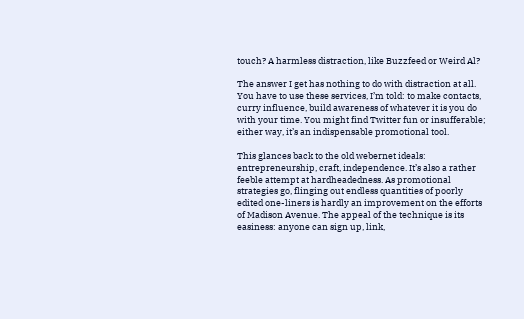touch? A harmless distraction, like Buzzfeed or Weird Al?

The answer I get has nothing to do with distraction at all. You have to use these services, I’m told: to make contacts, curry influence, build awareness of whatever it is you do with your time. You might find Twitter fun or insufferable; either way, it’s an indispensable promotional tool.

This glances back to the old webernet ideals: entrepreneurship, craft, independence. It’s also a rather feeble attempt at hardheadedness. As promotional strategies go, flinging out endless quantities of poorly edited one-liners is hardly an improvement on the efforts of Madison Avenue. The appeal of the technique is its easiness: anyone can sign up, link,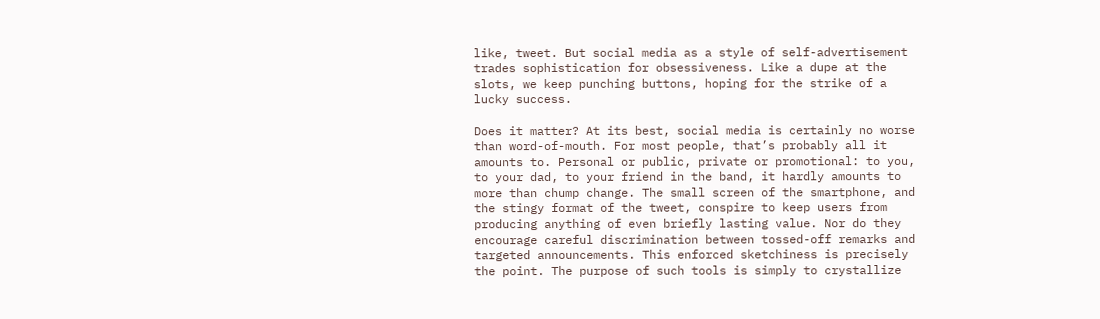like, tweet. But social media as a style of self-advertisement trades sophistication for obsessiveness. Like a dupe at the slots, we keep punching buttons, hoping for the strike of a lucky success.

Does it matter? At its best, social media is certainly no worse than word-of-mouth. For most people, that’s probably all it amounts to. Personal or public, private or promotional: to you, to your dad, to your friend in the band, it hardly amounts to more than chump change. The small screen of the smartphone, and the stingy format of the tweet, conspire to keep users from producing anything of even briefly lasting value. Nor do they encourage careful discrimination between tossed-off remarks and targeted announcements. This enforced sketchiness is precisely the point. The purpose of such tools is simply to crystallize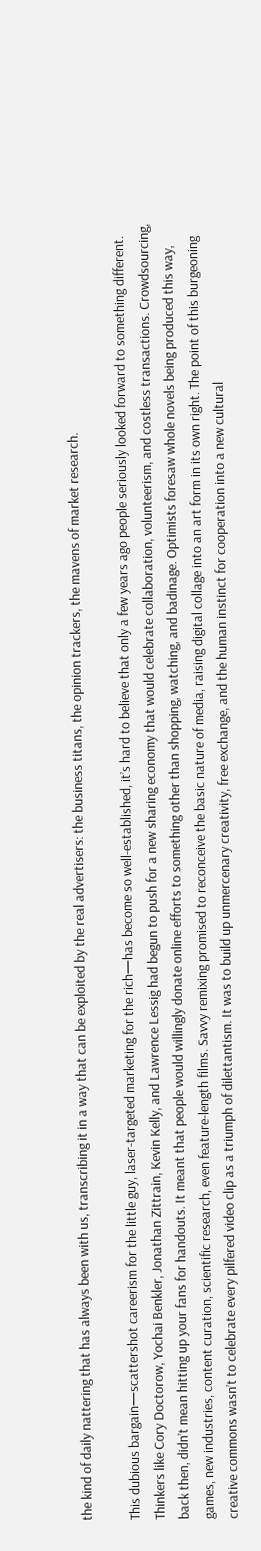the kind of daily nattering that has always been with us, transcribing it in a way that can be exploited by the real advertisers: the business titans, the opinion trackers, the mavens of market research.

This dubious bargain—scattershot careerism for the little guy, laser-targeted marketing for the rich—has become so well-established, it’s hard to believe that only a few years ago people seriously looked forward to something different. Thinkers like Cory Doctorow, Yochai Benkler, Jonathan Zittrain, Kevin Kelly, and Lawrence Lessig had begun to push for a new sharing economy that would celebrate collaboration, volunteerism, and costless transactions. Crowdsourcing, back then, didn’t mean hitting up your fans for handouts. It meant that people would willingly donate online efforts to something other than shopping, watching, and badinage. Optimists foresaw whole novels being produced this way, games, new industries, content curation, scientific research, even feature-length films. Savvy remixing promised to reconceive the basic nature of media, raising digital collage into an art form in its own right. The point of this burgeoning creative commons wasn’t to celebrate every pilfered video clip as a triumph of dilettantism. It was to build up unmercenary creativity, free exchange, and the human instinct for cooperation into a new cultural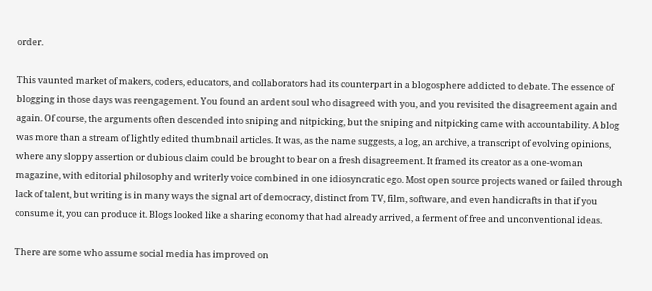order.

This vaunted market of makers, coders, educators, and collaborators had its counterpart in a blogosphere addicted to debate. The essence of blogging in those days was reengagement. You found an ardent soul who disagreed with you, and you revisited the disagreement again and again. Of course, the arguments often descended into sniping and nitpicking, but the sniping and nitpicking came with accountability. A blog was more than a stream of lightly edited thumbnail articles. It was, as the name suggests, a log, an archive, a transcript of evolving opinions, where any sloppy assertion or dubious claim could be brought to bear on a fresh disagreement. It framed its creator as a one-woman magazine, with editorial philosophy and writerly voice combined in one idiosyncratic ego. Most open source projects waned or failed through lack of talent, but writing is in many ways the signal art of democracy, distinct from TV, film, software, and even handicrafts in that if you consume it, you can produce it. Blogs looked like a sharing economy that had already arrived, a ferment of free and unconventional ideas.

There are some who assume social media has improved on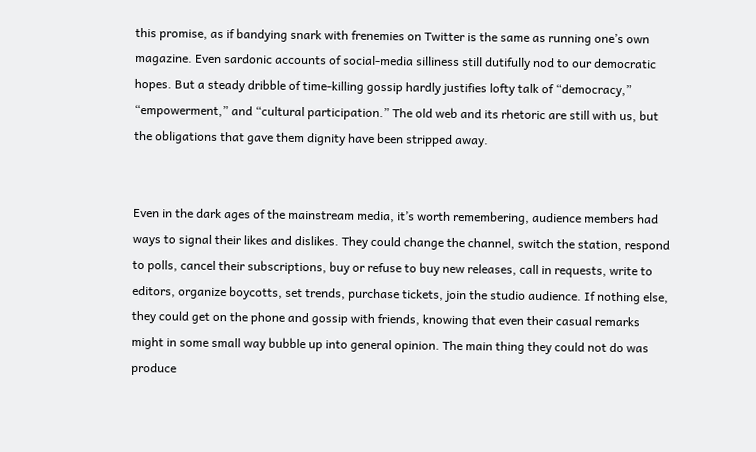this promise, as if bandying snark with frenemies on Twitter is the same as running one’s own magazine. Even sardonic accounts of social-media silliness still dutifully nod to our democratic hopes. But a steady dribble of time-killing gossip hardly justifies lofty talk of “democracy,” “empowerment,” and “cultural participation.” The old web and its rhetoric are still with us, but the obligations that gave them dignity have been stripped away.


Even in the dark ages of the mainstream media, it’s worth remembering, audience members had ways to signal their likes and dislikes. They could change the channel, switch the station, respond to polls, cancel their subscriptions, buy or refuse to buy new releases, call in requests, write to editors, organize boycotts, set trends, purchase tickets, join the studio audience. If nothing else, they could get on the phone and gossip with friends, knowing that even their casual remarks might in some small way bubble up into general opinion. The main thing they could not do was produce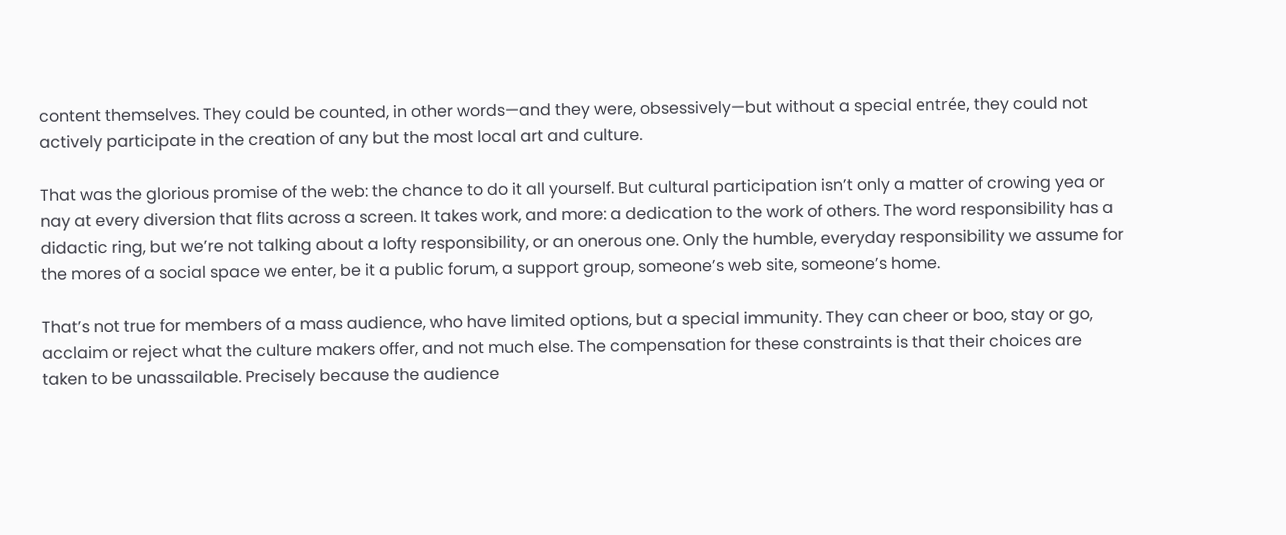content themselves. They could be counted, in other words—and they were, obsessively—but without a special entrée, they could not actively participate in the creation of any but the most local art and culture.

That was the glorious promise of the web: the chance to do it all yourself. But cultural participation isn’t only a matter of crowing yea or nay at every diversion that flits across a screen. It takes work, and more: a dedication to the work of others. The word responsibility has a didactic ring, but we’re not talking about a lofty responsibility, or an onerous one. Only the humble, everyday responsibility we assume for the mores of a social space we enter, be it a public forum, a support group, someone’s web site, someone’s home.

That’s not true for members of a mass audience, who have limited options, but a special immunity. They can cheer or boo, stay or go, acclaim or reject what the culture makers offer, and not much else. The compensation for these constraints is that their choices are taken to be unassailable. Precisely because the audience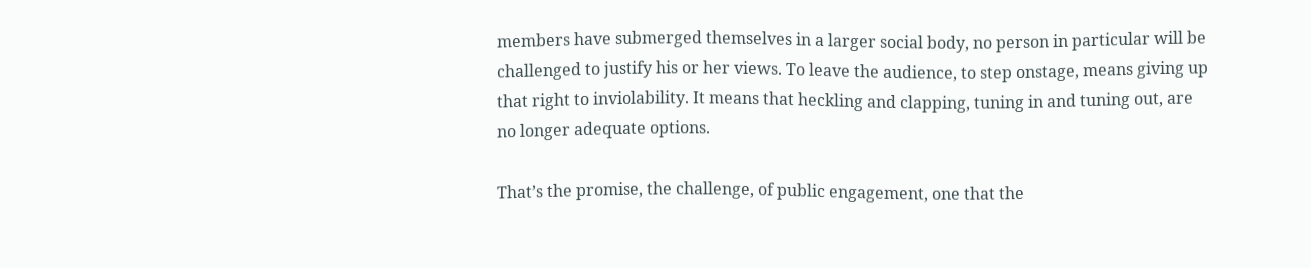members have submerged themselves in a larger social body, no person in particular will be challenged to justify his or her views. To leave the audience, to step onstage, means giving up that right to inviolability. It means that heckling and clapping, tuning in and tuning out, are no longer adequate options.

That’s the promise, the challenge, of public engagement, one that the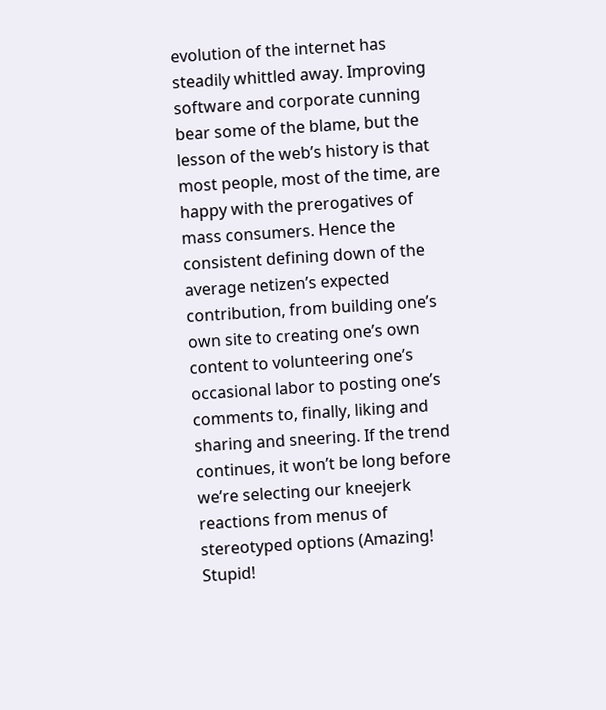evolution of the internet has steadily whittled away. Improving software and corporate cunning bear some of the blame, but the lesson of the web’s history is that most people, most of the time, are happy with the prerogatives of mass consumers. Hence the consistent defining down of the average netizen’s expected contribution, from building one’s own site to creating one’s own content to volunteering one’s occasional labor to posting one’s comments to, finally, liking and sharing and sneering. If the trend continues, it won’t be long before we’re selecting our kneejerk reactions from menus of stereotyped options (Amazing! Stupid!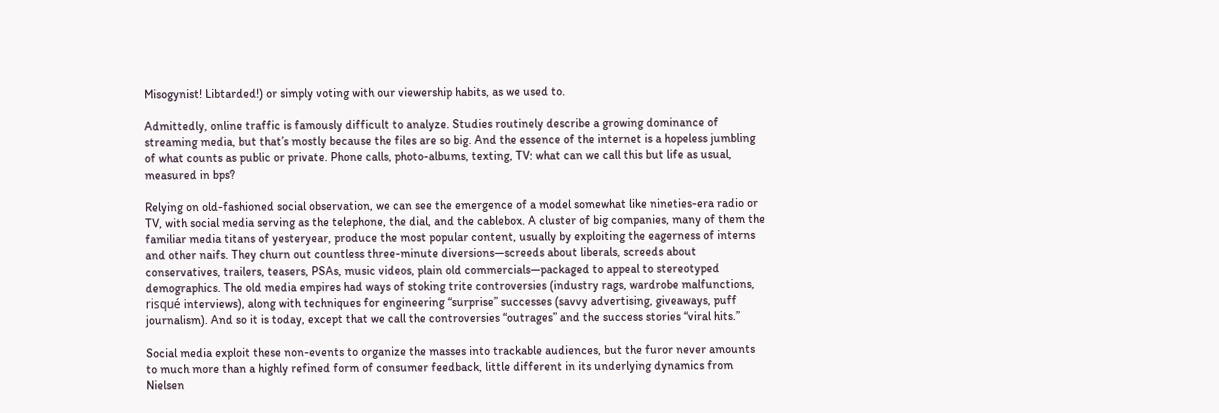Misogynist! Libtarded!) or simply voting with our viewership habits, as we used to.

Admittedly, online traffic is famously difficult to analyze. Studies routinely describe a growing dominance of streaming media, but that’s mostly because the files are so big. And the essence of the internet is a hopeless jumbling of what counts as public or private. Phone calls, photo-albums, texting, TV: what can we call this but life as usual, measured in bps?

Relying on old-fashioned social observation, we can see the emergence of a model somewhat like nineties-era radio or TV, with social media serving as the telephone, the dial, and the cablebox. A cluster of big companies, many of them the familiar media titans of yesteryear, produce the most popular content, usually by exploiting the eagerness of interns and other naifs. They churn out countless three-minute diversions—screeds about liberals, screeds about conservatives, trailers, teasers, PSAs, music videos, plain old commercials—packaged to appeal to stereotyped demographics. The old media empires had ways of stoking trite controversies (industry rags, wardrobe malfunctions, risqué interviews), along with techniques for engineering “surprise” successes (savvy advertising, giveaways, puff journalism). And so it is today, except that we call the controversies “outrages” and the success stories “viral hits.”

Social media exploit these non-events to organize the masses into trackable audiences, but the furor never amounts to much more than a highly refined form of consumer feedback, little different in its underlying dynamics from Nielsen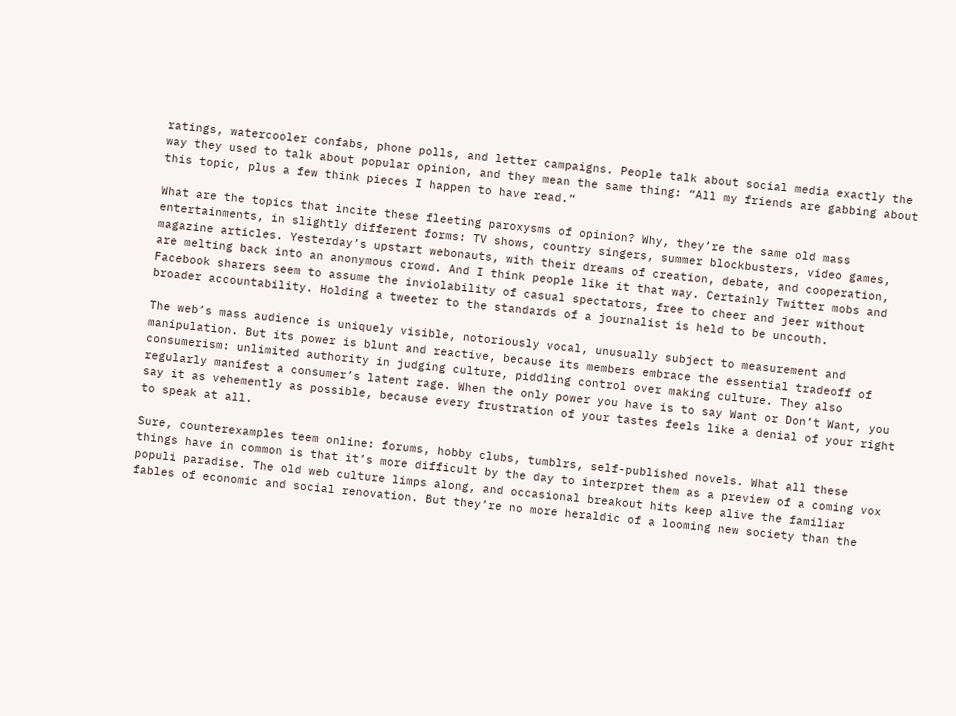ratings, watercooler confabs, phone polls, and letter campaigns. People talk about social media exactly the way they used to talk about popular opinion, and they mean the same thing: “All my friends are gabbing about this topic, plus a few think pieces I happen to have read.”

What are the topics that incite these fleeting paroxysms of opinion? Why, they’re the same old mass entertainments, in slightly different forms: TV shows, country singers, summer blockbusters, video games, magazine articles. Yesterday’s upstart webonauts, with their dreams of creation, debate, and cooperation, are melting back into an anonymous crowd. And I think people like it that way. Certainly Twitter mobs and Facebook sharers seem to assume the inviolability of casual spectators, free to cheer and jeer without broader accountability. Holding a tweeter to the standards of a journalist is held to be uncouth.

The web’s mass audience is uniquely visible, notoriously vocal, unusually subject to measurement and manipulation. But its power is blunt and reactive, because its members embrace the essential tradeoff of consumerism: unlimited authority in judging culture, piddling control over making culture. They also regularly manifest a consumer’s latent rage. When the only power you have is to say Want or Don’t Want, you say it as vehemently as possible, because every frustration of your tastes feels like a denial of your right to speak at all.

Sure, counterexamples teem online: forums, hobby clubs, tumblrs, self-published novels. What all these things have in common is that it’s more difficult by the day to interpret them as a preview of a coming vox populi paradise. The old web culture limps along, and occasional breakout hits keep alive the familiar fables of economic and social renovation. But they’re no more heraldic of a looming new society than the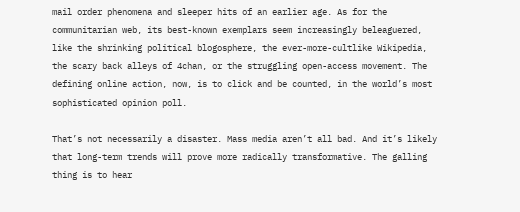mail order phenomena and sleeper hits of an earlier age. As for the communitarian web, its best-known exemplars seem increasingly beleaguered, like the shrinking political blogosphere, the ever-more-cultlike Wikipedia, the scary back alleys of 4chan, or the struggling open-access movement. The defining online action, now, is to click and be counted, in the world’s most sophisticated opinion poll.

That’s not necessarily a disaster. Mass media aren’t all bad. And it’s likely that long-term trends will prove more radically transformative. The galling thing is to hear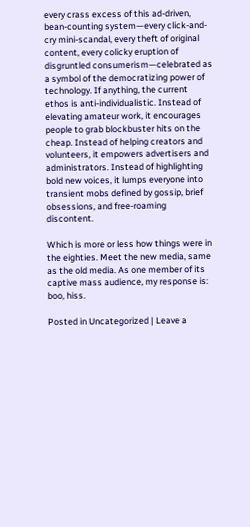every crass excess of this ad-driven, bean-counting system—every click-and-cry mini-scandal, every theft of original content, every colicky eruption of disgruntled consumerism—celebrated as a symbol of the democratizing power of technology. If anything, the current ethos is anti-individualistic. Instead of elevating amateur work, it encourages people to grab blockbuster hits on the cheap. Instead of helping creators and volunteers, it empowers advertisers and administrators. Instead of highlighting bold new voices, it lumps everyone into transient mobs defined by gossip, brief obsessions, and free-roaming discontent.

Which is more or less how things were in the eighties. Meet the new media, same as the old media. As one member of its captive mass audience, my response is: boo, hiss.

Posted in Uncategorized | Leave a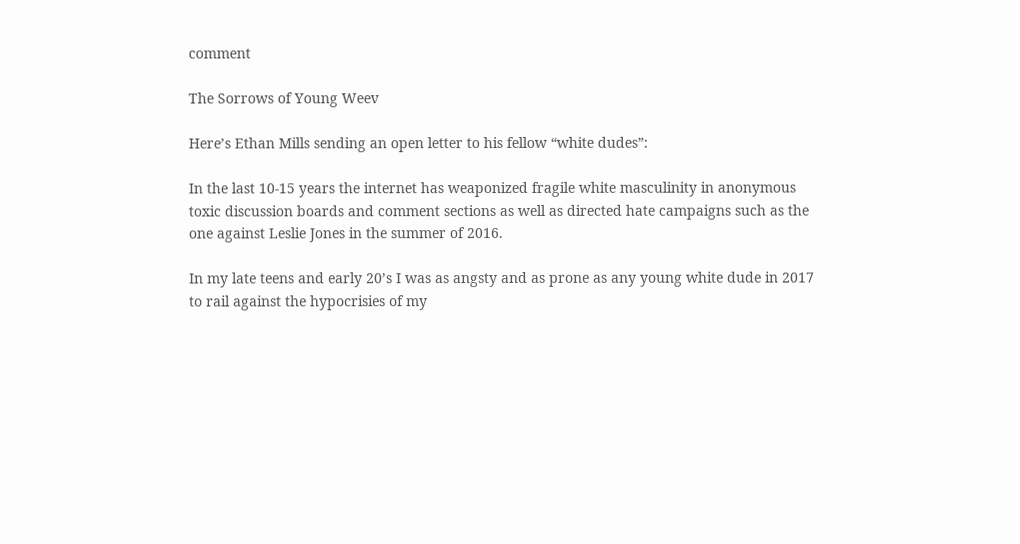comment

The Sorrows of Young Weev

Here’s Ethan Mills sending an open letter to his fellow “white dudes”:

In the last 10-15 years the internet has weaponized fragile white masculinity in anonymous toxic discussion boards and comment sections as well as directed hate campaigns such as the one against Leslie Jones in the summer of 2016.

In my late teens and early 20’s I was as angsty and as prone as any young white dude in 2017 to rail against the hypocrisies of my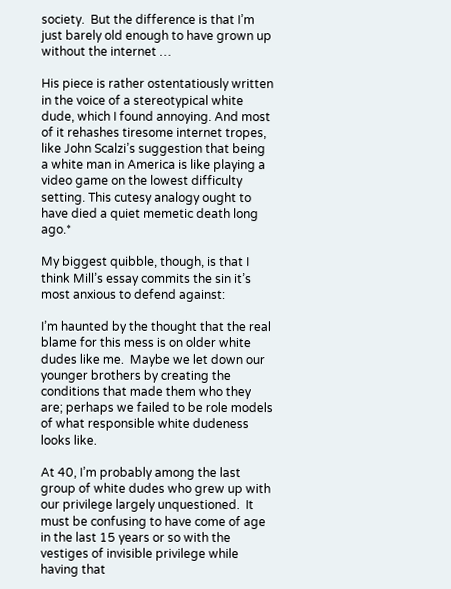society.  But the difference is that I’m just barely old enough to have grown up without the internet …

His piece is rather ostentatiously written in the voice of a stereotypical white dude, which I found annoying. And most of it rehashes tiresome internet tropes, like John Scalzi’s suggestion that being a white man in America is like playing a video game on the lowest difficulty setting. This cutesy analogy ought to have died a quiet memetic death long ago.*

My biggest quibble, though, is that I think Mill’s essay commits the sin it’s most anxious to defend against:

I’m haunted by the thought that the real blame for this mess is on older white dudes like me.  Maybe we let down our younger brothers by creating the conditions that made them who they are; perhaps we failed to be role models of what responsible white dudeness looks like.

At 40, I’m probably among the last group of white dudes who grew up with our privilege largely unquestioned.  It must be confusing to have come of age in the last 15 years or so with the vestiges of invisible privilege while having that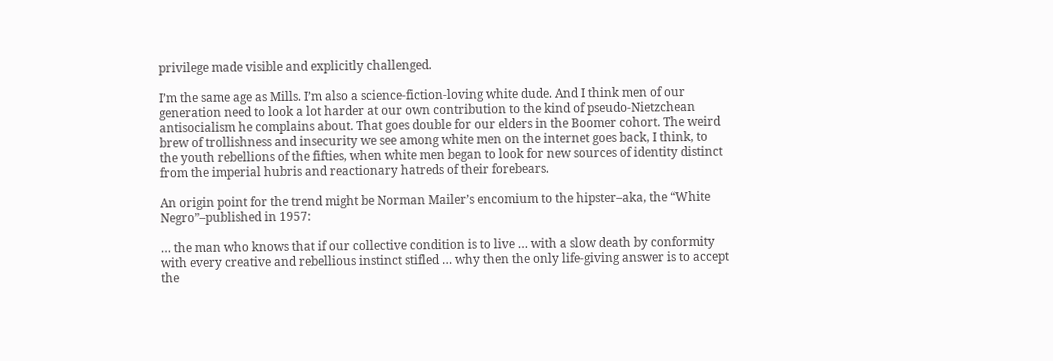privilege made visible and explicitly challenged.

I’m the same age as Mills. I’m also a science-fiction-loving white dude. And I think men of our generation need to look a lot harder at our own contribution to the kind of pseudo-Nietzchean antisocialism he complains about. That goes double for our elders in the Boomer cohort. The weird brew of trollishness and insecurity we see among white men on the internet goes back, I think, to the youth rebellions of the fifties, when white men began to look for new sources of identity distinct from the imperial hubris and reactionary hatreds of their forebears.

An origin point for the trend might be Norman Mailer’s encomium to the hipster–aka, the “White Negro”–published in 1957:

… the man who knows that if our collective condition is to live … with a slow death by conformity with every creative and rebellious instinct stifled … why then the only life-giving answer is to accept the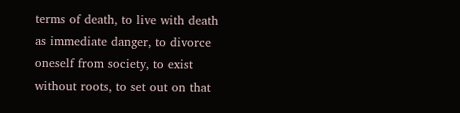terms of death, to live with death as immediate danger, to divorce oneself from society, to exist without roots, to set out on that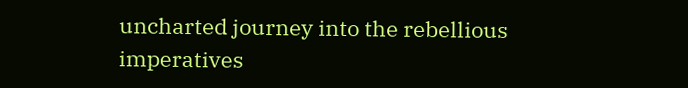uncharted journey into the rebellious imperatives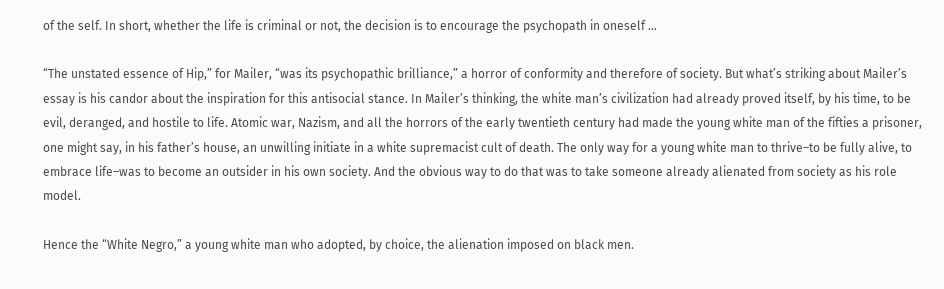of the self. In short, whether the life is criminal or not, the decision is to encourage the psychopath in oneself …

“The unstated essence of Hip,” for Mailer, “was its psychopathic brilliance,” a horror of conformity and therefore of society. But what’s striking about Mailer’s essay is his candor about the inspiration for this antisocial stance. In Mailer’s thinking, the white man’s civilization had already proved itself, by his time, to be evil, deranged, and hostile to life. Atomic war, Nazism, and all the horrors of the early twentieth century had made the young white man of the fifties a prisoner, one might say, in his father’s house, an unwilling initiate in a white supremacist cult of death. The only way for a young white man to thrive–to be fully alive, to embrace life–was to become an outsider in his own society. And the obvious way to do that was to take someone already alienated from society as his role model.

Hence the “White Negro,” a young white man who adopted, by choice, the alienation imposed on black men.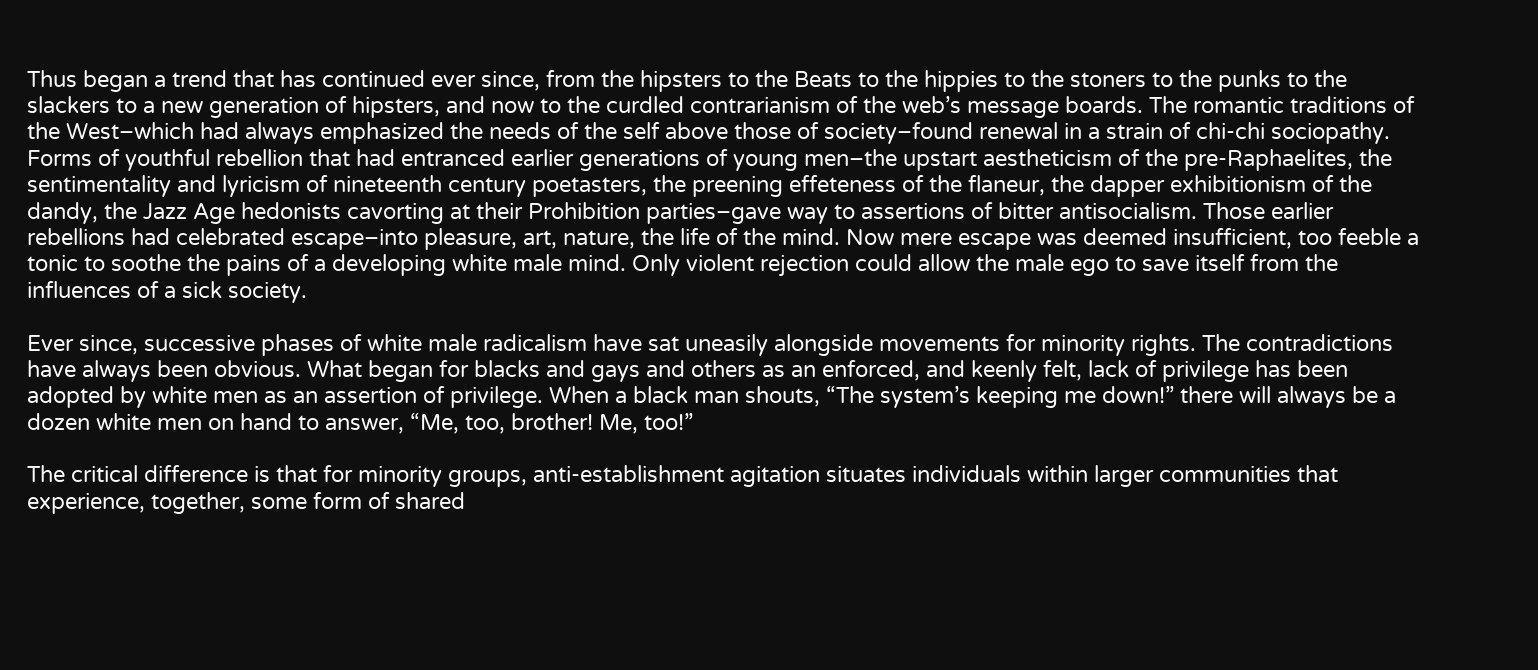Thus began a trend that has continued ever since, from the hipsters to the Beats to the hippies to the stoners to the punks to the slackers to a new generation of hipsters, and now to the curdled contrarianism of the web’s message boards. The romantic traditions of the West–which had always emphasized the needs of the self above those of society–found renewal in a strain of chi-chi sociopathy. Forms of youthful rebellion that had entranced earlier generations of young men–the upstart aestheticism of the pre-Raphaelites, the sentimentality and lyricism of nineteenth century poetasters, the preening effeteness of the flaneur, the dapper exhibitionism of the dandy, the Jazz Age hedonists cavorting at their Prohibition parties–gave way to assertions of bitter antisocialism. Those earlier rebellions had celebrated escape–into pleasure, art, nature, the life of the mind. Now mere escape was deemed insufficient, too feeble a tonic to soothe the pains of a developing white male mind. Only violent rejection could allow the male ego to save itself from the influences of a sick society.

Ever since, successive phases of white male radicalism have sat uneasily alongside movements for minority rights. The contradictions have always been obvious. What began for blacks and gays and others as an enforced, and keenly felt, lack of privilege has been adopted by white men as an assertion of privilege. When a black man shouts, “The system’s keeping me down!” there will always be a dozen white men on hand to answer, “Me, too, brother! Me, too!”

The critical difference is that for minority groups, anti-establishment agitation situates individuals within larger communities that experience, together, some form of shared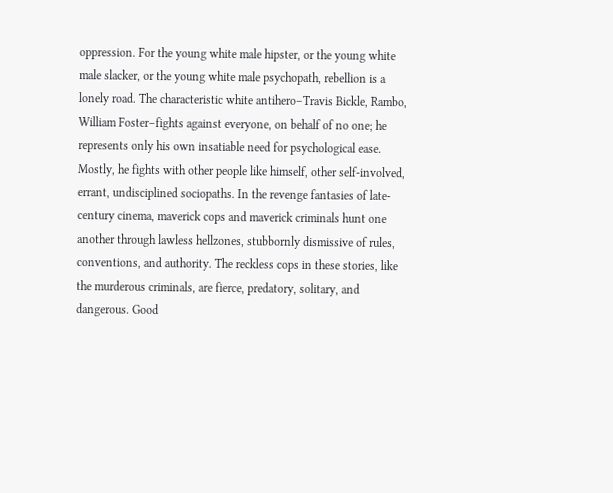oppression. For the young white male hipster, or the young white male slacker, or the young white male psychopath, rebellion is a lonely road. The characteristic white antihero–Travis Bickle, Rambo, William Foster–fights against everyone, on behalf of no one; he represents only his own insatiable need for psychological ease. Mostly, he fights with other people like himself, other self-involved, errant, undisciplined sociopaths. In the revenge fantasies of late-century cinema, maverick cops and maverick criminals hunt one another through lawless hellzones, stubbornly dismissive of rules, conventions, and authority. The reckless cops in these stories, like the murderous criminals, are fierce, predatory, solitary, and dangerous. Good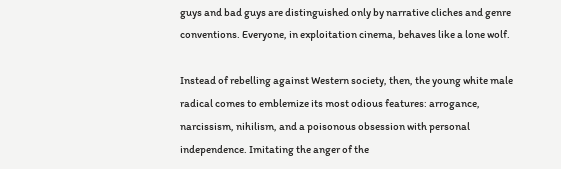guys and bad guys are distinguished only by narrative cliches and genre conventions. Everyone, in exploitation cinema, behaves like a lone wolf.

Instead of rebelling against Western society, then, the young white male radical comes to emblemize its most odious features: arrogance, narcissism, nihilism, and a poisonous obsession with personal independence. Imitating the anger of the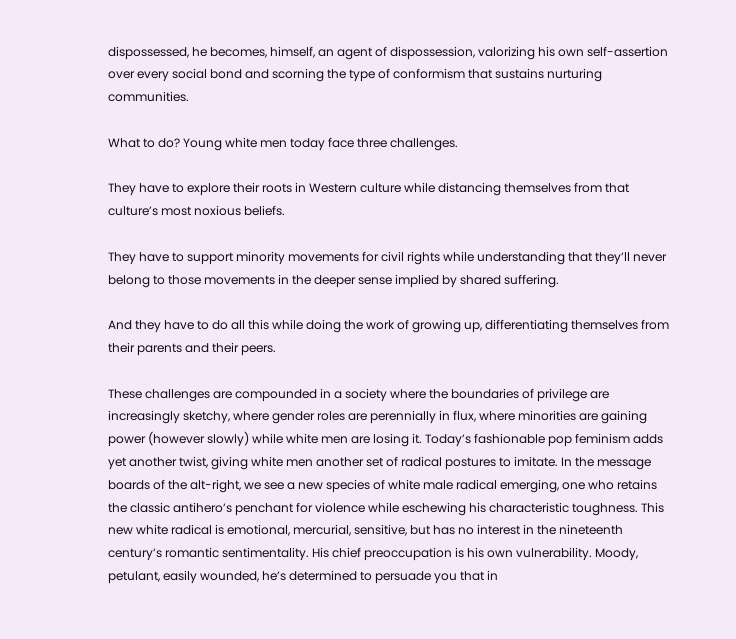dispossessed, he becomes, himself, an agent of dispossession, valorizing his own self-assertion over every social bond and scorning the type of conformism that sustains nurturing communities.

What to do? Young white men today face three challenges.

They have to explore their roots in Western culture while distancing themselves from that culture’s most noxious beliefs.

They have to support minority movements for civil rights while understanding that they’ll never belong to those movements in the deeper sense implied by shared suffering.

And they have to do all this while doing the work of growing up, differentiating themselves from their parents and their peers.

These challenges are compounded in a society where the boundaries of privilege are increasingly sketchy, where gender roles are perennially in flux, where minorities are gaining power (however slowly) while white men are losing it. Today’s fashionable pop feminism adds yet another twist, giving white men another set of radical postures to imitate. In the message boards of the alt-right, we see a new species of white male radical emerging, one who retains the classic antihero’s penchant for violence while eschewing his characteristic toughness. This new white radical is emotional, mercurial, sensitive, but has no interest in the nineteenth century’s romantic sentimentality. His chief preoccupation is his own vulnerability. Moody, petulant, easily wounded, he’s determined to persuade you that in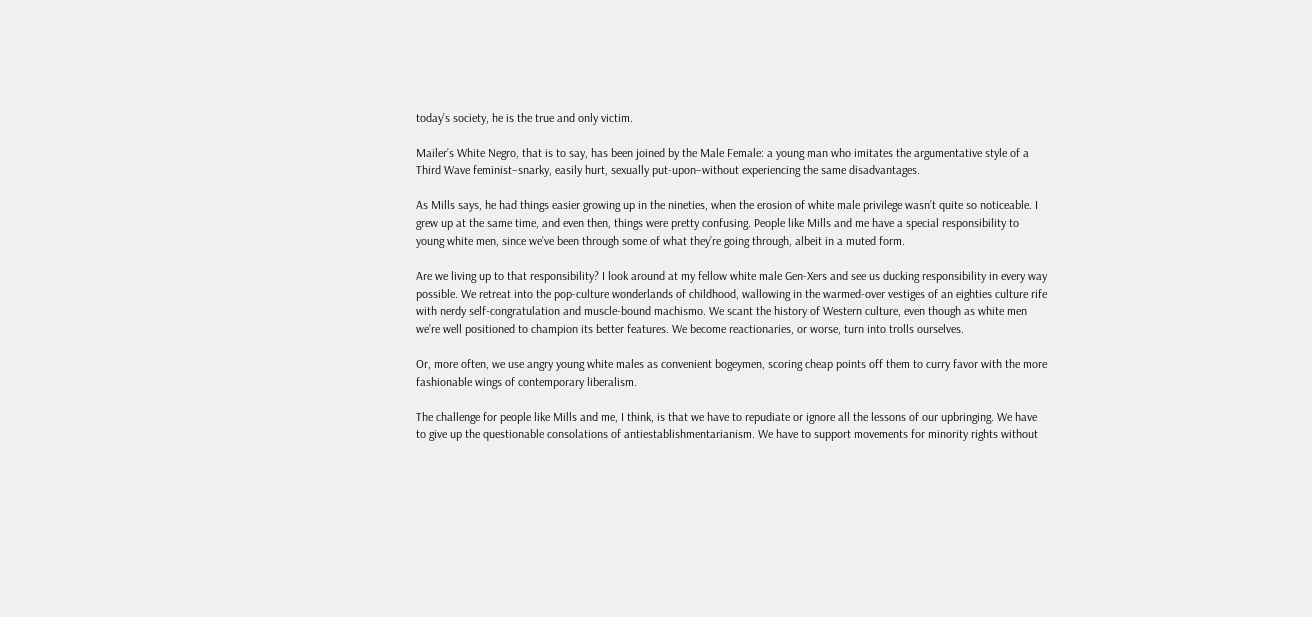today’s society, he is the true and only victim.

Mailer’s White Negro, that is to say, has been joined by the Male Female: a young man who imitates the argumentative style of a Third Wave feminist–snarky, easily hurt, sexually put-upon–without experiencing the same disadvantages.

As Mills says, he had things easier growing up in the nineties, when the erosion of white male privilege wasn’t quite so noticeable. I grew up at the same time, and even then, things were pretty confusing. People like Mills and me have a special responsibility to young white men, since we’ve been through some of what they’re going through, albeit in a muted form.

Are we living up to that responsibility? I look around at my fellow white male Gen-Xers and see us ducking responsibility in every way possible. We retreat into the pop-culture wonderlands of childhood, wallowing in the warmed-over vestiges of an eighties culture rife with nerdy self-congratulation and muscle-bound machismo. We scant the history of Western culture, even though as white men we’re well positioned to champion its better features. We become reactionaries, or worse, turn into trolls ourselves.

Or, more often, we use angry young white males as convenient bogeymen, scoring cheap points off them to curry favor with the more fashionable wings of contemporary liberalism.

The challenge for people like Mills and me, I think, is that we have to repudiate or ignore all the lessons of our upbringing. We have to give up the questionable consolations of antiestablishmentarianism. We have to support movements for minority rights without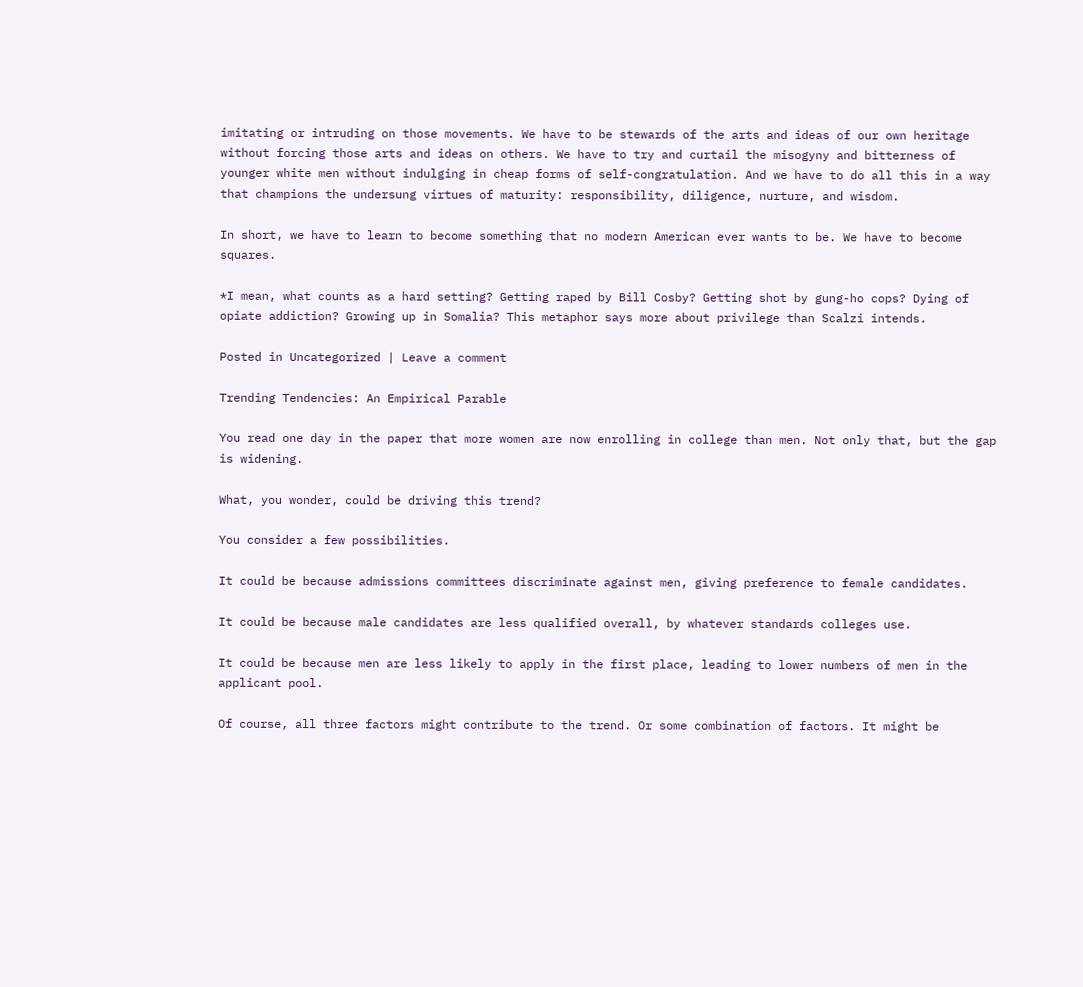imitating or intruding on those movements. We have to be stewards of the arts and ideas of our own heritage without forcing those arts and ideas on others. We have to try and curtail the misogyny and bitterness of younger white men without indulging in cheap forms of self-congratulation. And we have to do all this in a way that champions the undersung virtues of maturity: responsibility, diligence, nurture, and wisdom.

In short, we have to learn to become something that no modern American ever wants to be. We have to become squares.

*I mean, what counts as a hard setting? Getting raped by Bill Cosby? Getting shot by gung-ho cops? Dying of opiate addiction? Growing up in Somalia? This metaphor says more about privilege than Scalzi intends.

Posted in Uncategorized | Leave a comment

Trending Tendencies: An Empirical Parable

You read one day in the paper that more women are now enrolling in college than men. Not only that, but the gap is widening.

What, you wonder, could be driving this trend?

You consider a few possibilities.

It could be because admissions committees discriminate against men, giving preference to female candidates.

It could be because male candidates are less qualified overall, by whatever standards colleges use.

It could be because men are less likely to apply in the first place, leading to lower numbers of men in the applicant pool.

Of course, all three factors might contribute to the trend. Or some combination of factors. It might be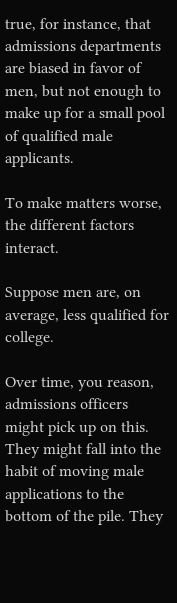true, for instance, that admissions departments are biased in favor of men, but not enough to make up for a small pool of qualified male applicants.

To make matters worse, the different factors interact.

Suppose men are, on average, less qualified for college.

Over time, you reason, admissions officers might pick up on this. They might fall into the habit of moving male applications to the bottom of the pile. They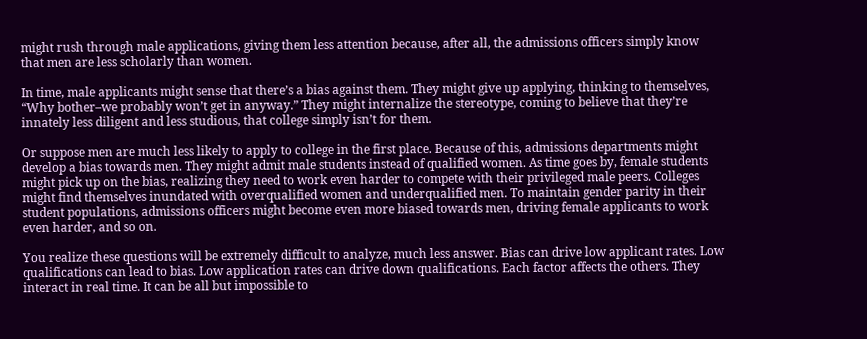might rush through male applications, giving them less attention because, after all, the admissions officers simply know that men are less scholarly than women.

In time, male applicants might sense that there’s a bias against them. They might give up applying, thinking to themselves, “Why bother–we probably won’t get in anyway.” They might internalize the stereotype, coming to believe that they’re innately less diligent and less studious, that college simply isn’t for them.

Or suppose men are much less likely to apply to college in the first place. Because of this, admissions departments might develop a bias towards men. They might admit male students instead of qualified women. As time goes by, female students might pick up on the bias, realizing they need to work even harder to compete with their privileged male peers. Colleges might find themselves inundated with overqualified women and underqualified men. To maintain gender parity in their student populations, admissions officers might become even more biased towards men, driving female applicants to work even harder, and so on.

You realize these questions will be extremely difficult to analyze, much less answer. Bias can drive low applicant rates. Low qualifications can lead to bias. Low application rates can drive down qualifications. Each factor affects the others. They interact in real time. It can be all but impossible to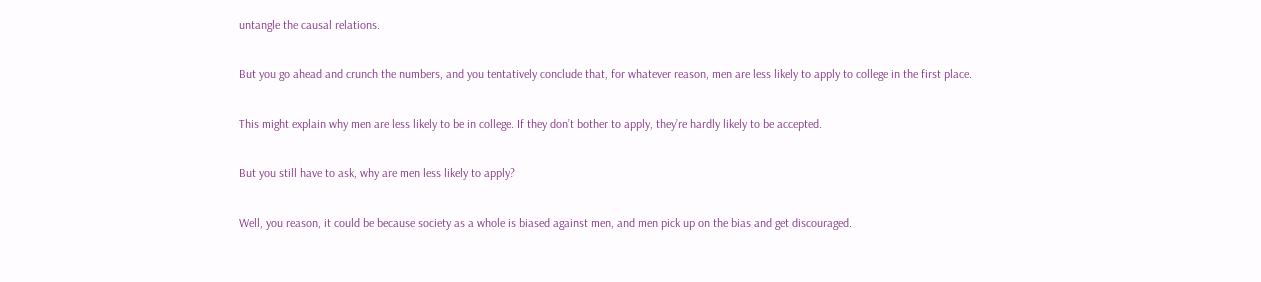untangle the causal relations.

But you go ahead and crunch the numbers, and you tentatively conclude that, for whatever reason, men are less likely to apply to college in the first place.

This might explain why men are less likely to be in college. If they don’t bother to apply, they’re hardly likely to be accepted.

But you still have to ask, why are men less likely to apply?

Well, you reason, it could be because society as a whole is biased against men, and men pick up on the bias and get discouraged.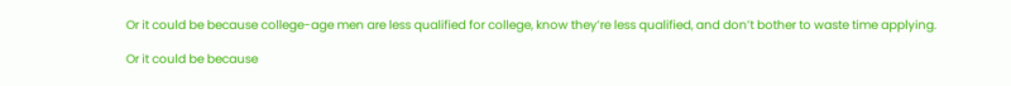Or it could be because college-age men are less qualified for college, know they’re less qualified, and don’t bother to waste time applying.

Or it could be because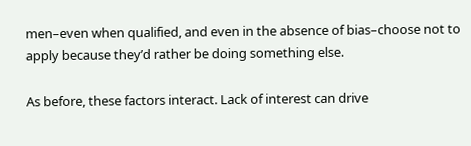men–even when qualified, and even in the absence of bias–choose not to apply because they’d rather be doing something else.

As before, these factors interact. Lack of interest can drive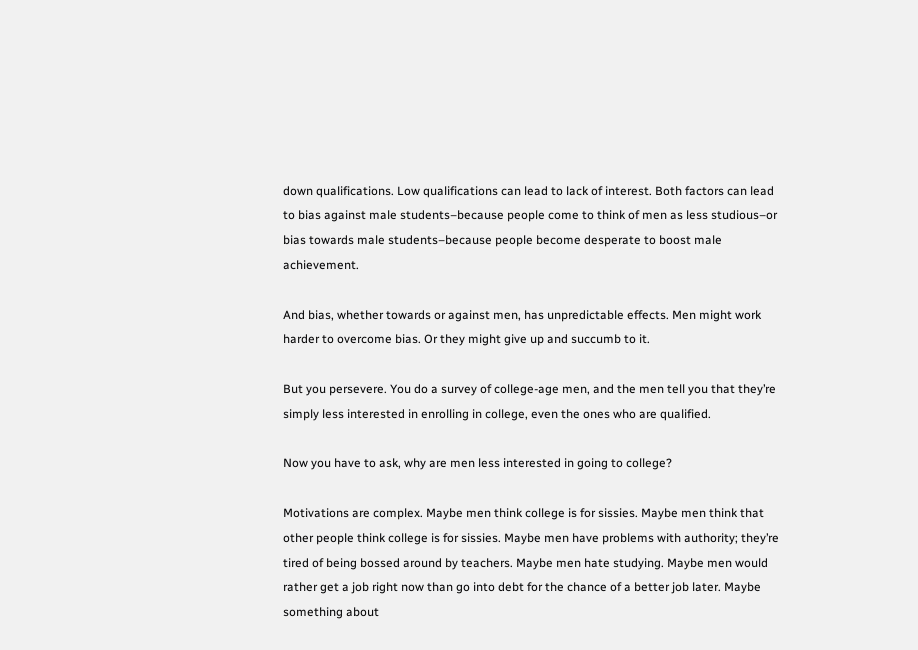down qualifications. Low qualifications can lead to lack of interest. Both factors can lead to bias against male students–because people come to think of men as less studious–or bias towards male students–because people become desperate to boost male achievement.

And bias, whether towards or against men, has unpredictable effects. Men might work harder to overcome bias. Or they might give up and succumb to it.

But you persevere. You do a survey of college-age men, and the men tell you that they’re simply less interested in enrolling in college, even the ones who are qualified.

Now you have to ask, why are men less interested in going to college?

Motivations are complex. Maybe men think college is for sissies. Maybe men think that other people think college is for sissies. Maybe men have problems with authority; they’re tired of being bossed around by teachers. Maybe men hate studying. Maybe men would rather get a job right now than go into debt for the chance of a better job later. Maybe something about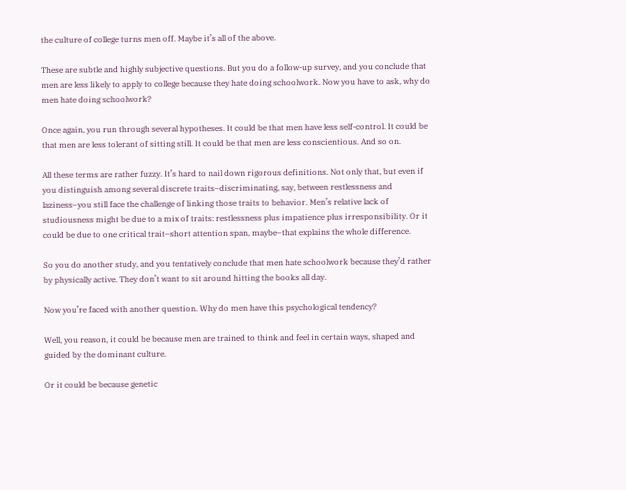the culture of college turns men off. Maybe it’s all of the above.

These are subtle and highly subjective questions. But you do a follow-up survey, and you conclude that men are less likely to apply to college because they hate doing schoolwork. Now you have to ask, why do men hate doing schoolwork?

Once again, you run through several hypotheses. It could be that men have less self-control. It could be that men are less tolerant of sitting still. It could be that men are less conscientious. And so on.

All these terms are rather fuzzy. It’s hard to nail down rigorous definitions. Not only that, but even if you distinguish among several discrete traits–discriminating, say, between restlessness and laziness–you still face the challenge of linking those traits to behavior. Men’s relative lack of studiousness might be due to a mix of traits: restlessness plus impatience plus irresponsibility. Or it could be due to one critical trait–short attention span, maybe–that explains the whole difference.

So you do another study, and you tentatively conclude that men hate schoolwork because they’d rather by physically active. They don’t want to sit around hitting the books all day.

Now you’re faced with another question. Why do men have this psychological tendency?

Well, you reason, it could be because men are trained to think and feel in certain ways, shaped and guided by the dominant culture.

Or it could be because genetic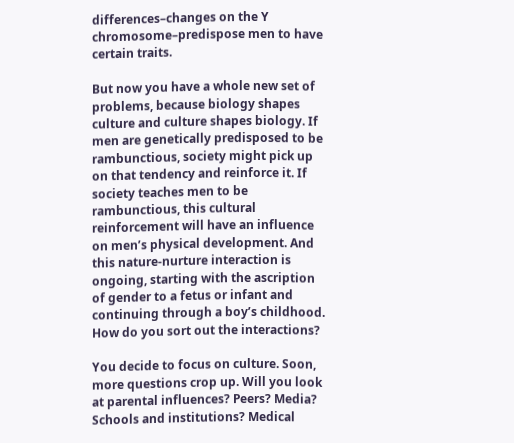differences–changes on the Y chromosome–predispose men to have certain traits.

But now you have a whole new set of problems, because biology shapes culture and culture shapes biology. If men are genetically predisposed to be rambunctious, society might pick up on that tendency and reinforce it. If society teaches men to be rambunctious, this cultural reinforcement will have an influence on men’s physical development. And this nature-nurture interaction is ongoing, starting with the ascription of gender to a fetus or infant and continuing through a boy’s childhood. How do you sort out the interactions?

You decide to focus on culture. Soon, more questions crop up. Will you look at parental influences? Peers? Media? Schools and institutions? Medical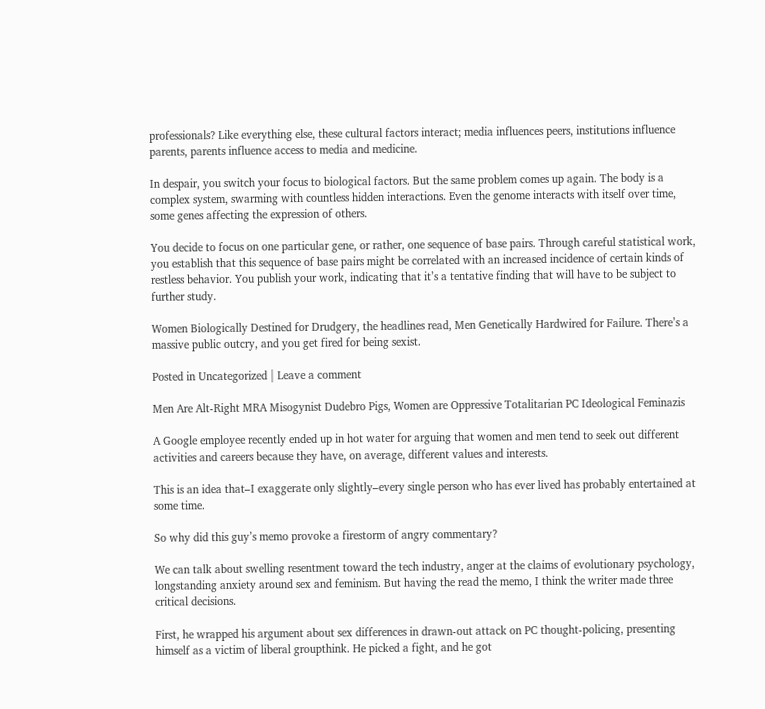professionals? Like everything else, these cultural factors interact; media influences peers, institutions influence parents, parents influence access to media and medicine.

In despair, you switch your focus to biological factors. But the same problem comes up again. The body is a complex system, swarming with countless hidden interactions. Even the genome interacts with itself over time, some genes affecting the expression of others.

You decide to focus on one particular gene, or rather, one sequence of base pairs. Through careful statistical work, you establish that this sequence of base pairs might be correlated with an increased incidence of certain kinds of restless behavior. You publish your work, indicating that it’s a tentative finding that will have to be subject to further study.

Women Biologically Destined for Drudgery, the headlines read, Men Genetically Hardwired for Failure. There’s a massive public outcry, and you get fired for being sexist.

Posted in Uncategorized | Leave a comment

Men Are Alt-Right MRA Misogynist Dudebro Pigs, Women are Oppressive Totalitarian PC Ideological Feminazis

A Google employee recently ended up in hot water for arguing that women and men tend to seek out different activities and careers because they have, on average, different values and interests.

This is an idea that–I exaggerate only slightly–every single person who has ever lived has probably entertained at some time.

So why did this guy’s memo provoke a firestorm of angry commentary?

We can talk about swelling resentment toward the tech industry, anger at the claims of evolutionary psychology, longstanding anxiety around sex and feminism. But having the read the memo, I think the writer made three critical decisions.

First, he wrapped his argument about sex differences in drawn-out attack on PC thought-policing, presenting himself as a victim of liberal groupthink. He picked a fight, and he got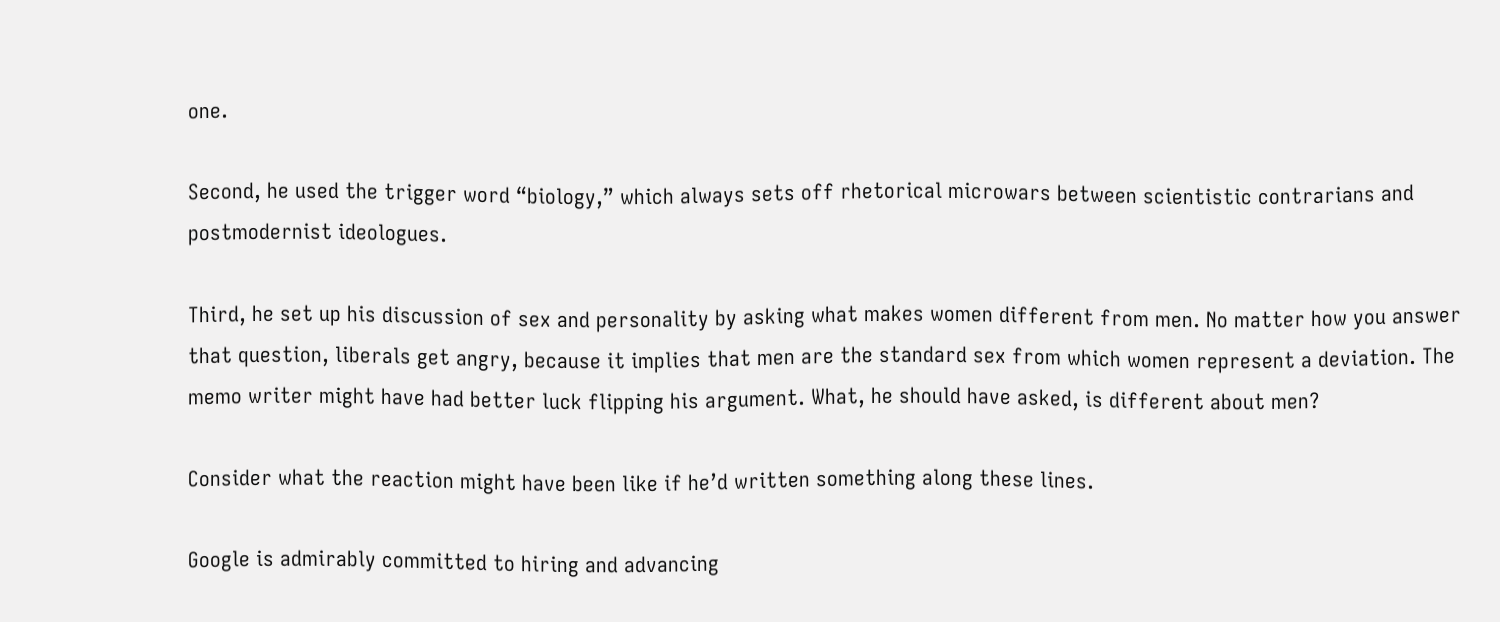one.

Second, he used the trigger word “biology,” which always sets off rhetorical microwars between scientistic contrarians and postmodernist ideologues.

Third, he set up his discussion of sex and personality by asking what makes women different from men. No matter how you answer that question, liberals get angry, because it implies that men are the standard sex from which women represent a deviation. The memo writer might have had better luck flipping his argument. What, he should have asked, is different about men?

Consider what the reaction might have been like if he’d written something along these lines.

Google is admirably committed to hiring and advancing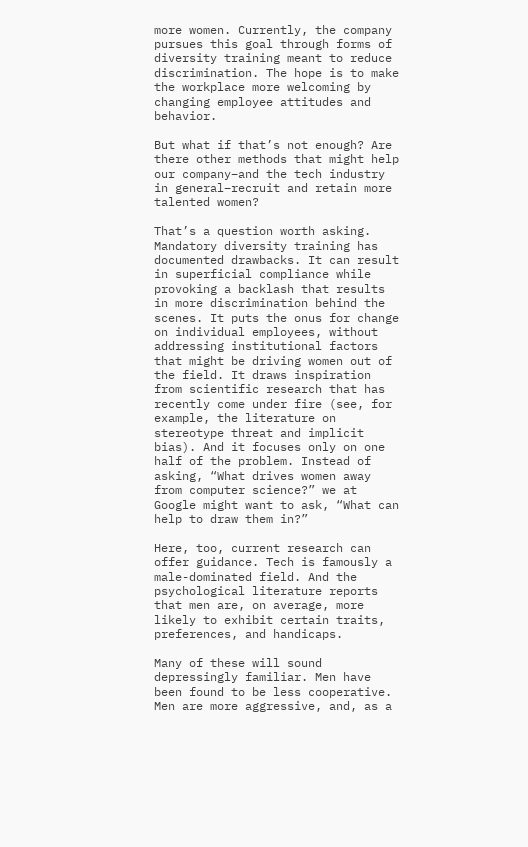more women. Currently, the company pursues this goal through forms of diversity training meant to reduce discrimination. The hope is to make the workplace more welcoming by changing employee attitudes and behavior.

But what if that’s not enough? Are there other methods that might help our company–and the tech industry in general–recruit and retain more talented women?

That’s a question worth asking. Mandatory diversity training has documented drawbacks. It can result in superficial compliance while provoking a backlash that results in more discrimination behind the scenes. It puts the onus for change on individual employees, without addressing institutional factors that might be driving women out of the field. It draws inspiration from scientific research that has recently come under fire (see, for example, the literature on stereotype threat and implicit bias). And it focuses only on one half of the problem. Instead of asking, “What drives women away from computer science?” we at Google might want to ask, “What can help to draw them in?”

Here, too, current research can offer guidance. Tech is famously a male-dominated field. And the psychological literature reports that men are, on average, more likely to exhibit certain traits, preferences, and handicaps.

Many of these will sound depressingly familiar. Men have been found to be less cooperative. Men are more aggressive, and, as a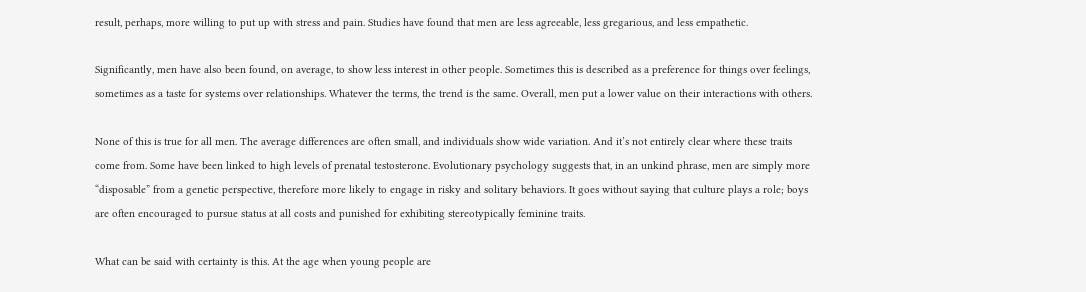result, perhaps, more willing to put up with stress and pain. Studies have found that men are less agreeable, less gregarious, and less empathetic.

Significantly, men have also been found, on average, to show less interest in other people. Sometimes this is described as a preference for things over feelings, sometimes as a taste for systems over relationships. Whatever the terms, the trend is the same. Overall, men put a lower value on their interactions with others.

None of this is true for all men. The average differences are often small, and individuals show wide variation. And it’s not entirely clear where these traits come from. Some have been linked to high levels of prenatal testosterone. Evolutionary psychology suggests that, in an unkind phrase, men are simply more “disposable” from a genetic perspective, therefore more likely to engage in risky and solitary behaviors. It goes without saying that culture plays a role; boys are often encouraged to pursue status at all costs and punished for exhibiting stereotypically feminine traits.

What can be said with certainty is this. At the age when young people are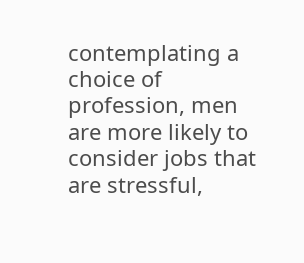contemplating a choice of profession, men are more likely to consider jobs that are stressful,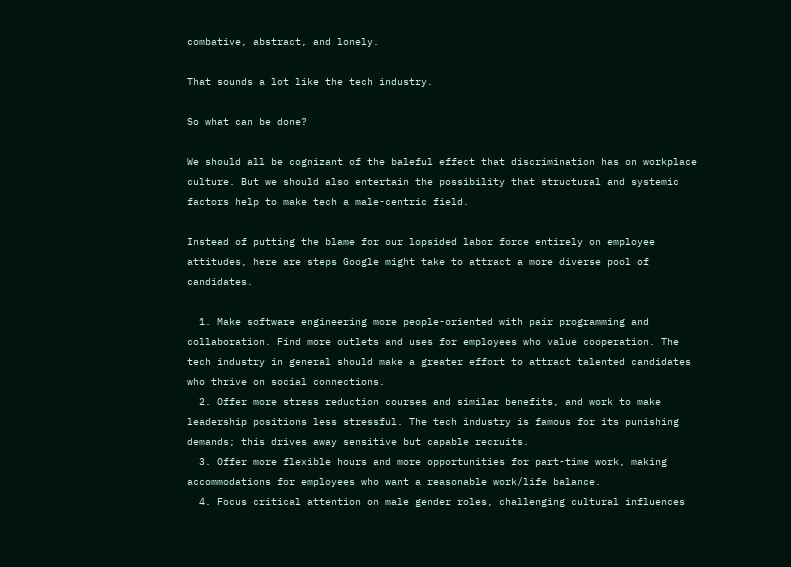combative, abstract, and lonely.

That sounds a lot like the tech industry.

So what can be done?

We should all be cognizant of the baleful effect that discrimination has on workplace culture. But we should also entertain the possibility that structural and systemic factors help to make tech a male-centric field.

Instead of putting the blame for our lopsided labor force entirely on employee attitudes, here are steps Google might take to attract a more diverse pool of candidates.

  1. Make software engineering more people-oriented with pair programming and collaboration. Find more outlets and uses for employees who value cooperation. The tech industry in general should make a greater effort to attract talented candidates who thrive on social connections.
  2. Offer more stress reduction courses and similar benefits, and work to make leadership positions less stressful. The tech industry is famous for its punishing demands; this drives away sensitive but capable recruits.
  3. Offer more flexible hours and more opportunities for part-time work, making accommodations for employees who want a reasonable work/life balance.
  4. Focus critical attention on male gender roles, challenging cultural influences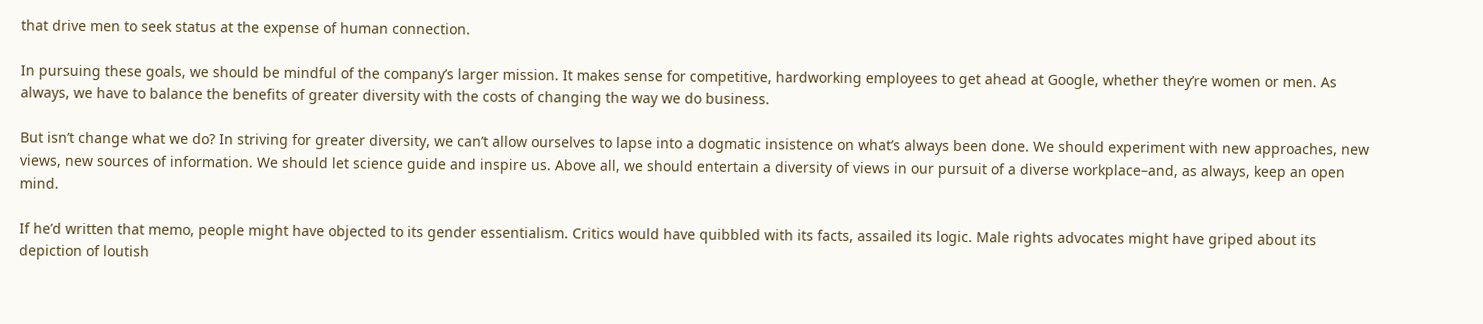that drive men to seek status at the expense of human connection.

In pursuing these goals, we should be mindful of the company’s larger mission. It makes sense for competitive, hardworking employees to get ahead at Google, whether they’re women or men. As always, we have to balance the benefits of greater diversity with the costs of changing the way we do business.

But isn’t change what we do? In striving for greater diversity, we can’t allow ourselves to lapse into a dogmatic insistence on what’s always been done. We should experiment with new approaches, new views, new sources of information. We should let science guide and inspire us. Above all, we should entertain a diversity of views in our pursuit of a diverse workplace–and, as always, keep an open mind.

If he’d written that memo, people might have objected to its gender essentialism. Critics would have quibbled with its facts, assailed its logic. Male rights advocates might have griped about its depiction of loutish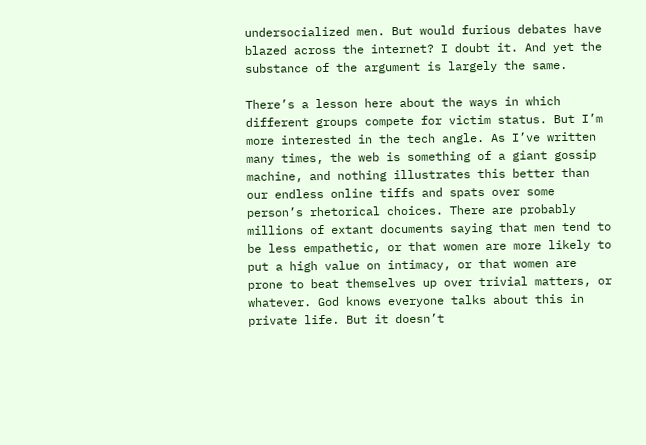undersocialized men. But would furious debates have blazed across the internet? I doubt it. And yet the substance of the argument is largely the same.

There’s a lesson here about the ways in which different groups compete for victim status. But I’m more interested in the tech angle. As I’ve written many times, the web is something of a giant gossip machine, and nothing illustrates this better than our endless online tiffs and spats over some person’s rhetorical choices. There are probably millions of extant documents saying that men tend to be less empathetic, or that women are more likely to put a high value on intimacy, or that women are prone to beat themselves up over trivial matters, or whatever. God knows everyone talks about this in private life. But it doesn’t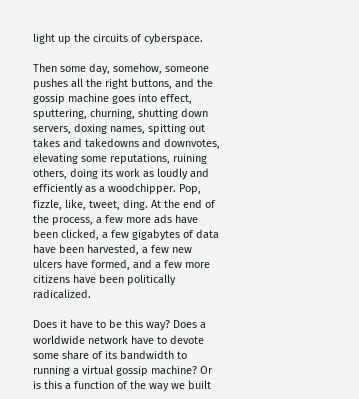light up the circuits of cyberspace.

Then some day, somehow, someone pushes all the right buttons, and the gossip machine goes into effect, sputtering, churning, shutting down servers, doxing names, spitting out takes and takedowns and downvotes, elevating some reputations, ruining others, doing its work as loudly and efficiently as a woodchipper. Pop, fizzle, like, tweet, ding. At the end of the process, a few more ads have been clicked, a few gigabytes of data have been harvested, a few new ulcers have formed, and a few more citizens have been politically radicalized.

Does it have to be this way? Does a worldwide network have to devote some share of its bandwidth to running a virtual gossip machine? Or is this a function of the way we built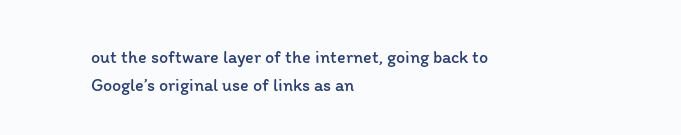out the software layer of the internet, going back to Google’s original use of links as an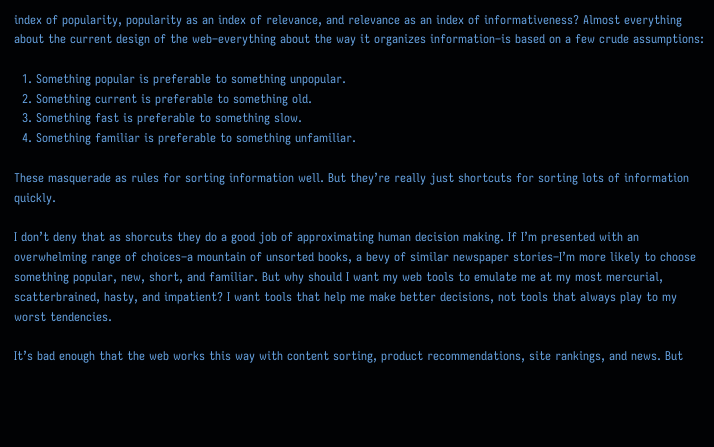index of popularity, popularity as an index of relevance, and relevance as an index of informativeness? Almost everything about the current design of the web–everything about the way it organizes information–is based on a few crude assumptions:

  1. Something popular is preferable to something unpopular.
  2. Something current is preferable to something old.
  3. Something fast is preferable to something slow.
  4. Something familiar is preferable to something unfamiliar.

These masquerade as rules for sorting information well. But they’re really just shortcuts for sorting lots of information quickly.

I don’t deny that as shorcuts they do a good job of approximating human decision making. If I’m presented with an overwhelming range of choices–a mountain of unsorted books, a bevy of similar newspaper stories–I’m more likely to choose something popular, new, short, and familiar. But why should I want my web tools to emulate me at my most mercurial, scatterbrained, hasty, and impatient? I want tools that help me make better decisions, not tools that always play to my worst tendencies.

It’s bad enough that the web works this way with content sorting, product recommendations, site rankings, and news. But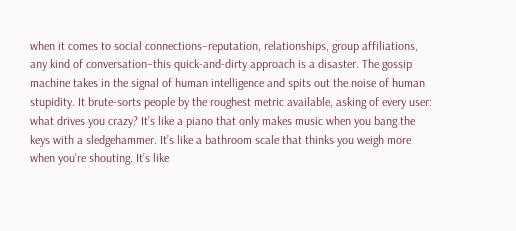when it comes to social connections–reputation, relationships, group affiliations, any kind of conversation–this quick-and-dirty approach is a disaster. The gossip machine takes in the signal of human intelligence and spits out the noise of human stupidity. It brute-sorts people by the roughest metric available, asking of every user: what drives you crazy? It’s like a piano that only makes music when you bang the keys with a sledgehammer. It’s like a bathroom scale that thinks you weigh more when you’re shouting. It’s like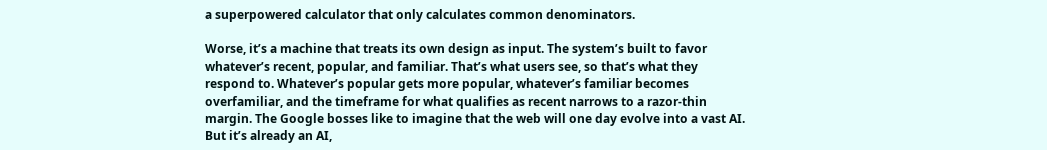a superpowered calculator that only calculates common denominators.

Worse, it’s a machine that treats its own design as input. The system’s built to favor whatever’s recent, popular, and familiar. That’s what users see, so that’s what they respond to. Whatever’s popular gets more popular, whatever’s familiar becomes overfamiliar, and the timeframe for what qualifies as recent narrows to a razor-thin margin. The Google bosses like to imagine that the web will one day evolve into a vast AI. But it’s already an AI,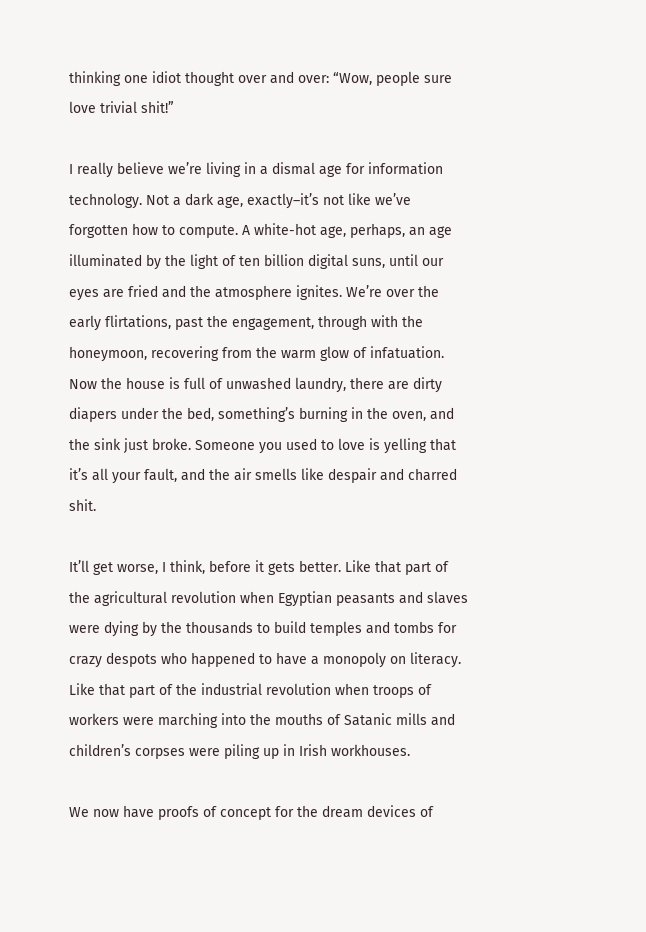thinking one idiot thought over and over: “Wow, people sure love trivial shit!”

I really believe we’re living in a dismal age for information technology. Not a dark age, exactly–it’s not like we’ve forgotten how to compute. A white-hot age, perhaps, an age illuminated by the light of ten billion digital suns, until our eyes are fried and the atmosphere ignites. We’re over the early flirtations, past the engagement, through with the honeymoon, recovering from the warm glow of infatuation. Now the house is full of unwashed laundry, there are dirty diapers under the bed, something’s burning in the oven, and the sink just broke. Someone you used to love is yelling that it’s all your fault, and the air smells like despair and charred shit.

It’ll get worse, I think, before it gets better. Like that part of the agricultural revolution when Egyptian peasants and slaves were dying by the thousands to build temples and tombs for crazy despots who happened to have a monopoly on literacy. Like that part of the industrial revolution when troops of workers were marching into the mouths of Satanic mills and children’s corpses were piling up in Irish workhouses.

We now have proofs of concept for the dream devices of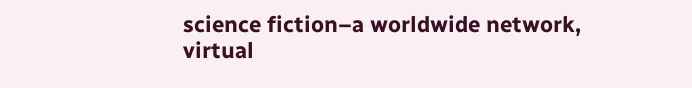science fiction–a worldwide network, virtual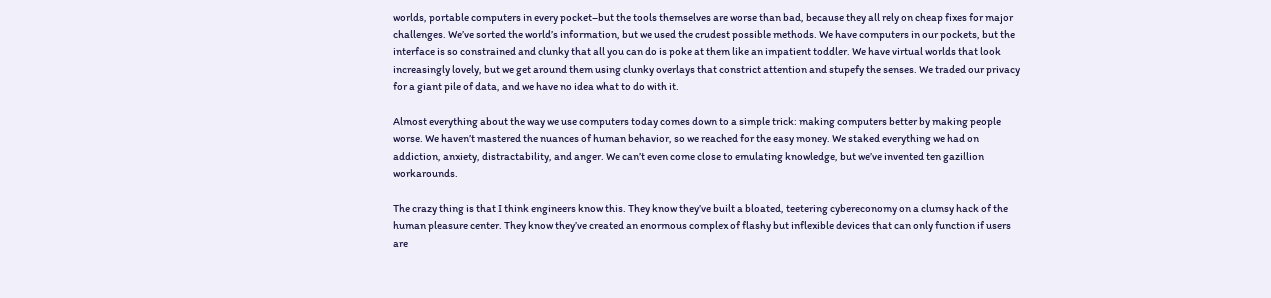worlds, portable computers in every pocket–but the tools themselves are worse than bad, because they all rely on cheap fixes for major challenges. We’ve sorted the world’s information, but we used the crudest possible methods. We have computers in our pockets, but the interface is so constrained and clunky that all you can do is poke at them like an impatient toddler. We have virtual worlds that look increasingly lovely, but we get around them using clunky overlays that constrict attention and stupefy the senses. We traded our privacy for a giant pile of data, and we have no idea what to do with it.

Almost everything about the way we use computers today comes down to a simple trick: making computers better by making people worse. We haven’t mastered the nuances of human behavior, so we reached for the easy money. We staked everything we had on addiction, anxiety, distractability, and anger. We can’t even come close to emulating knowledge, but we’ve invented ten gazillion workarounds.

The crazy thing is that I think engineers know this. They know they’ve built a bloated, teetering cybereconomy on a clumsy hack of the human pleasure center. They know they’ve created an enormous complex of flashy but inflexible devices that can only function if users are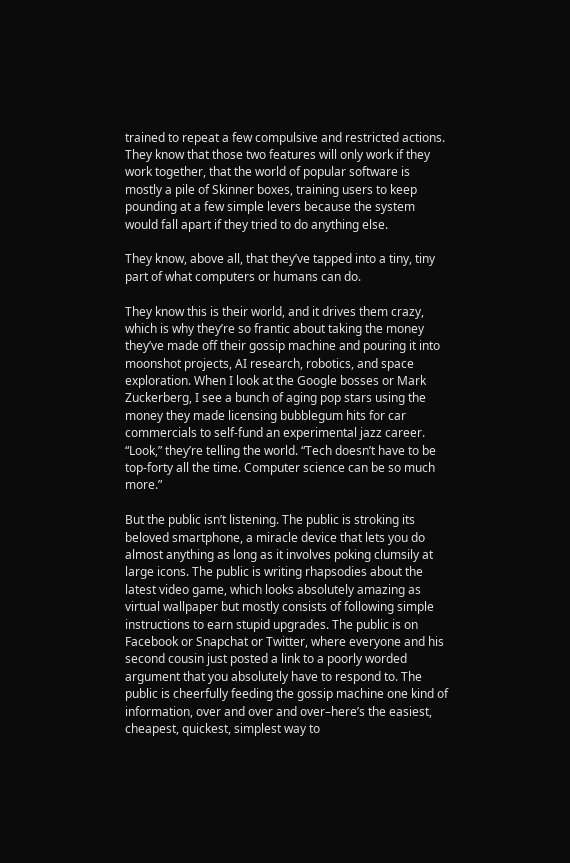trained to repeat a few compulsive and restricted actions. They know that those two features will only work if they work together, that the world of popular software is mostly a pile of Skinner boxes, training users to keep pounding at a few simple levers because the system would fall apart if they tried to do anything else.

They know, above all, that they’ve tapped into a tiny, tiny part of what computers or humans can do.

They know this is their world, and it drives them crazy, which is why they’re so frantic about taking the money they’ve made off their gossip machine and pouring it into moonshot projects, AI research, robotics, and space exploration. When I look at the Google bosses or Mark Zuckerberg, I see a bunch of aging pop stars using the money they made licensing bubblegum hits for car commercials to self-fund an experimental jazz career. “Look,” they’re telling the world. “Tech doesn’t have to be top-forty all the time. Computer science can be so much more.”

But the public isn’t listening. The public is stroking its beloved smartphone, a miracle device that lets you do almost anything as long as it involves poking clumsily at large icons. The public is writing rhapsodies about the latest video game, which looks absolutely amazing as virtual wallpaper but mostly consists of following simple instructions to earn stupid upgrades. The public is on Facebook or Snapchat or Twitter, where everyone and his second cousin just posted a link to a poorly worded argument that you absolutely have to respond to. The public is cheerfully feeding the gossip machine one kind of information, over and over and over–here’s the easiest, cheapest, quickest, simplest way to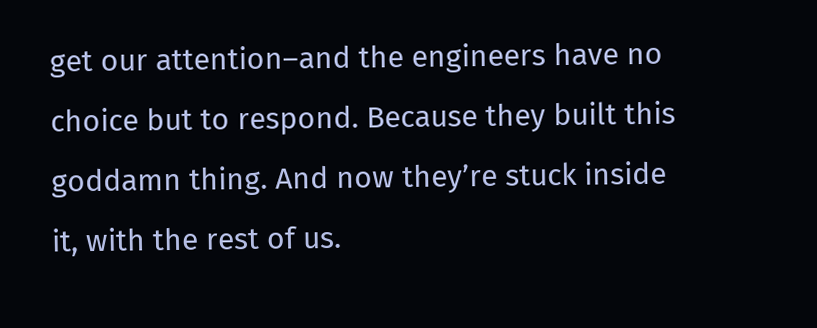get our attention–and the engineers have no choice but to respond. Because they built this goddamn thing. And now they’re stuck inside it, with the rest of us.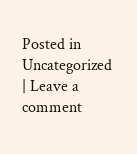Posted in Uncategorized | Leave a comment